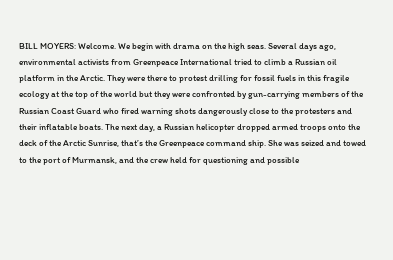BILL MOYERS: Welcome. We begin with drama on the high seas. Several days ago, environmental activists from Greenpeace International tried to climb a Russian oil platform in the Arctic. They were there to protest drilling for fossil fuels in this fragile ecology at the top of the world but they were confronted by gun-carrying members of the Russian Coast Guard who fired warning shots dangerously close to the protesters and their inflatable boats. The next day, a Russian helicopter dropped armed troops onto the deck of the Arctic Sunrise, that’s the Greenpeace command ship. She was seized and towed to the port of Murmansk, and the crew held for questioning and possible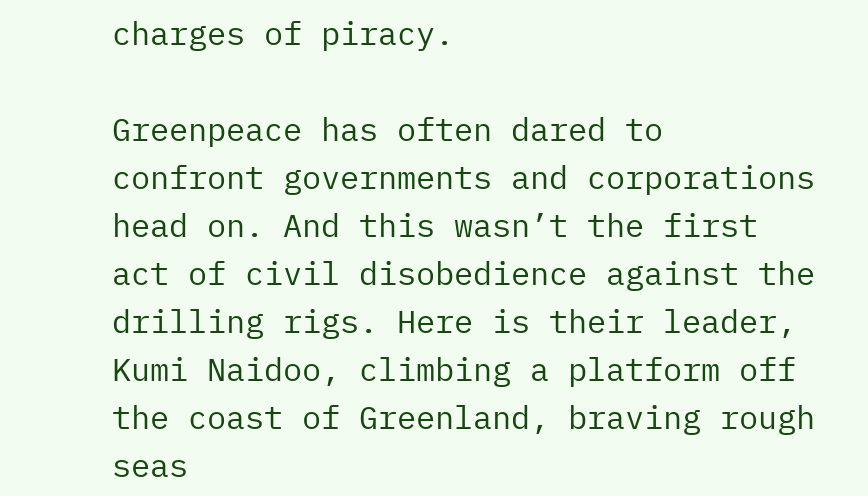charges of piracy.

Greenpeace has often dared to confront governments and corporations head on. And this wasn’t the first act of civil disobedience against the drilling rigs. Here is their leader, Kumi Naidoo, climbing a platform off the coast of Greenland, braving rough seas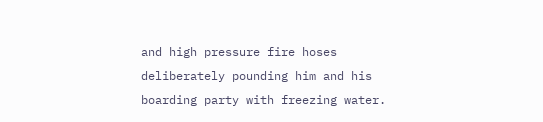and high pressure fire hoses deliberately pounding him and his boarding party with freezing water.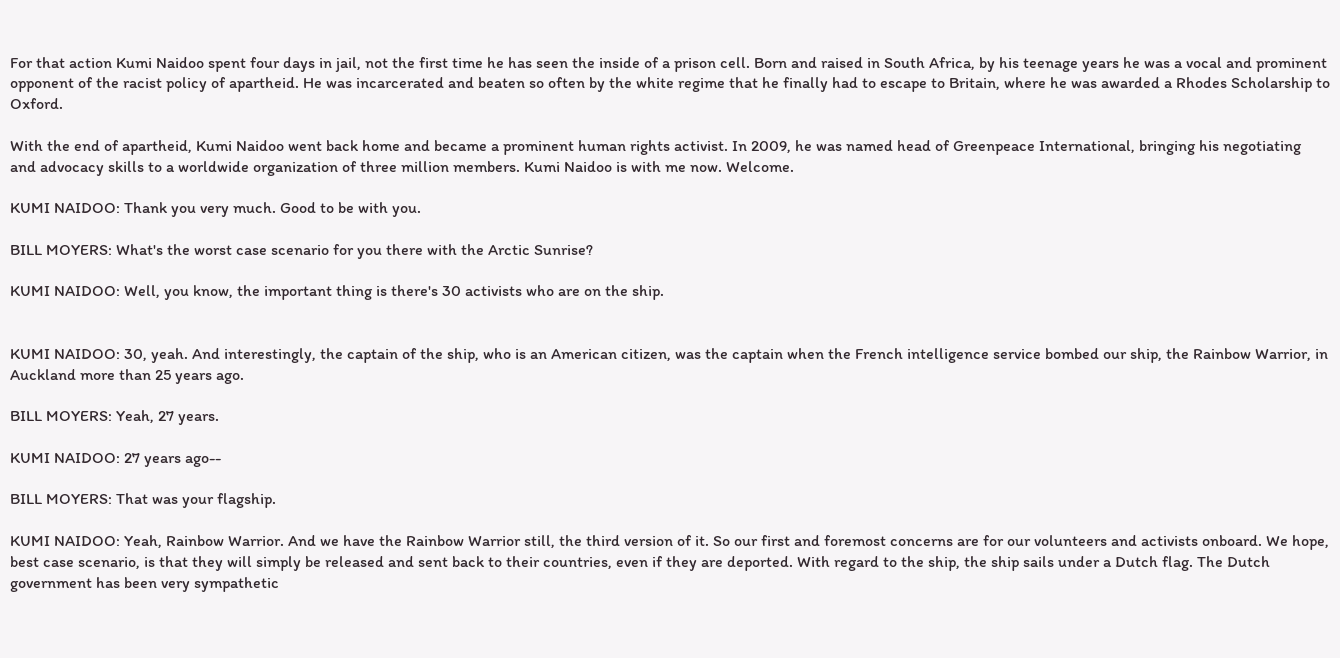For that action Kumi Naidoo spent four days in jail, not the first time he has seen the inside of a prison cell. Born and raised in South Africa, by his teenage years he was a vocal and prominent opponent of the racist policy of apartheid. He was incarcerated and beaten so often by the white regime that he finally had to escape to Britain, where he was awarded a Rhodes Scholarship to Oxford.

With the end of apartheid, Kumi Naidoo went back home and became a prominent human rights activist. In 2009, he was named head of Greenpeace International, bringing his negotiating and advocacy skills to a worldwide organization of three million members. Kumi Naidoo is with me now. Welcome.

KUMI NAIDOO: Thank you very much. Good to be with you.

BILL MOYERS: What's the worst case scenario for you there with the Arctic Sunrise?

KUMI NAIDOO: Well, you know, the important thing is there's 30 activists who are on the ship.


KUMI NAIDOO: 30, yeah. And interestingly, the captain of the ship, who is an American citizen, was the captain when the French intelligence service bombed our ship, the Rainbow Warrior, in Auckland more than 25 years ago.

BILL MOYERS: Yeah, 27 years.

KUMI NAIDOO: 27 years ago--

BILL MOYERS: That was your flagship.

KUMI NAIDOO: Yeah, Rainbow Warrior. And we have the Rainbow Warrior still, the third version of it. So our first and foremost concerns are for our volunteers and activists onboard. We hope, best case scenario, is that they will simply be released and sent back to their countries, even if they are deported. With regard to the ship, the ship sails under a Dutch flag. The Dutch government has been very sympathetic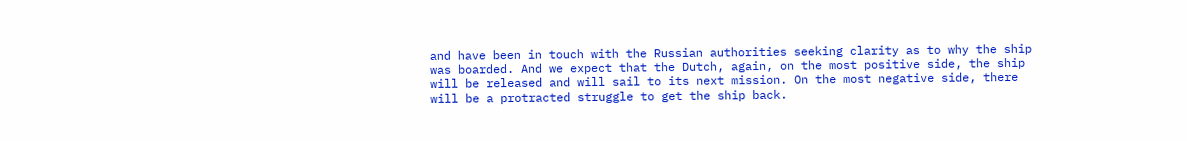and have been in touch with the Russian authorities seeking clarity as to why the ship was boarded. And we expect that the Dutch, again, on the most positive side, the ship will be released and will sail to its next mission. On the most negative side, there will be a protracted struggle to get the ship back.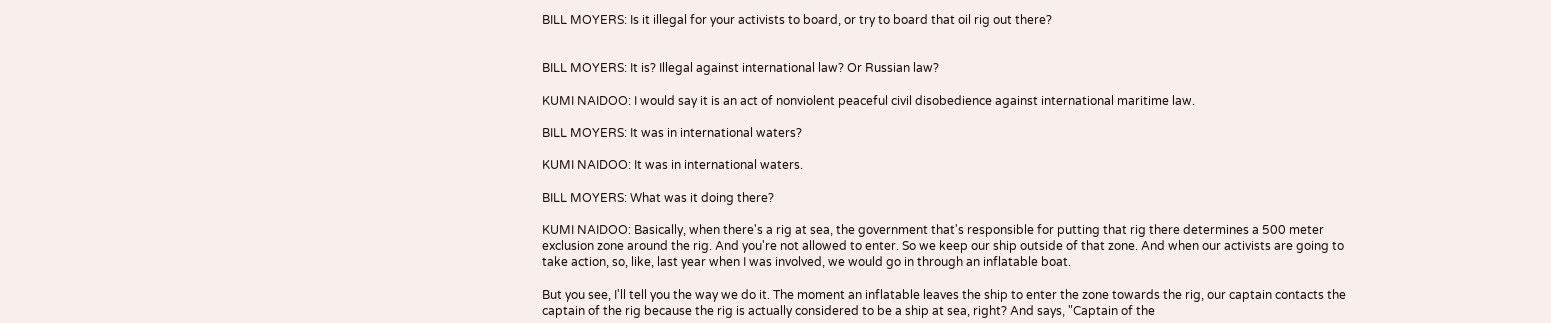BILL MOYERS: Is it illegal for your activists to board, or try to board that oil rig out there?


BILL MOYERS: It is? Illegal against international law? Or Russian law?

KUMI NAIDOO: I would say it is an act of nonviolent peaceful civil disobedience against international maritime law.

BILL MOYERS: It was in international waters?

KUMI NAIDOO: It was in international waters.

BILL MOYERS: What was it doing there?

KUMI NAIDOO: Basically, when there's a rig at sea, the government that's responsible for putting that rig there determines a 500 meter exclusion zone around the rig. And you're not allowed to enter. So we keep our ship outside of that zone. And when our activists are going to take action, so, like, last year when I was involved, we would go in through an inflatable boat.

But you see, I'll tell you the way we do it. The moment an inflatable leaves the ship to enter the zone towards the rig, our captain contacts the captain of the rig because the rig is actually considered to be a ship at sea, right? And says, "Captain of the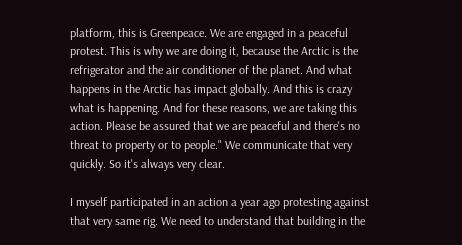platform, this is Greenpeace. We are engaged in a peaceful protest. This is why we are doing it, because the Arctic is the refrigerator and the air conditioner of the planet. And what happens in the Arctic has impact globally. And this is crazy what is happening. And for these reasons, we are taking this action. Please be assured that we are peaceful and there's no threat to property or to people." We communicate that very quickly. So it's always very clear.

I myself participated in an action a year ago protesting against that very same rig. We need to understand that building in the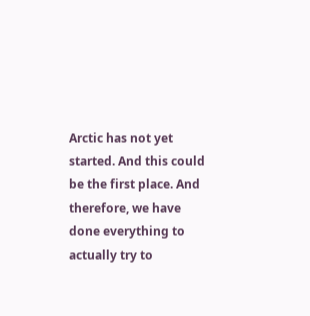Arctic has not yet started. And this could be the first place. And therefore, we have done everything to actually try to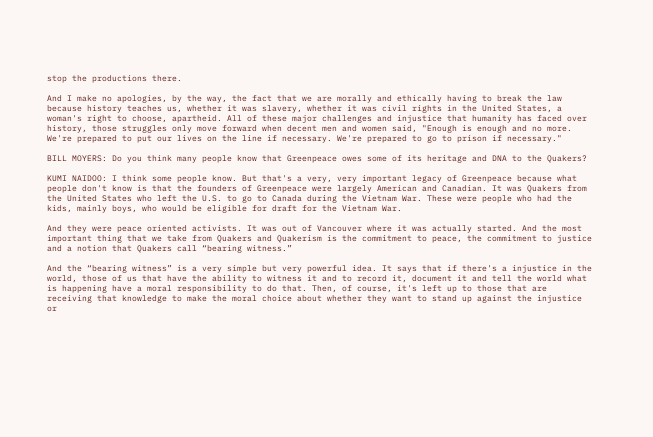stop the productions there.

And I make no apologies, by the way, the fact that we are morally and ethically having to break the law because history teaches us, whether it was slavery, whether it was civil rights in the United States, a woman's right to choose, apartheid. All of these major challenges and injustice that humanity has faced over history, those struggles only move forward when decent men and women said, "Enough is enough and no more. We're prepared to put our lives on the line if necessary. We're prepared to go to prison if necessary."

BILL MOYERS: Do you think many people know that Greenpeace owes some of its heritage and DNA to the Quakers?

KUMI NAIDOO: I think some people know. But that's a very, very important legacy of Greenpeace because what people don't know is that the founders of Greenpeace were largely American and Canadian. It was Quakers from the United States who left the U.S. to go to Canada during the Vietnam War. These were people who had the kids, mainly boys, who would be eligible for draft for the Vietnam War.

And they were peace oriented activists. It was out of Vancouver where it was actually started. And the most important thing that we take from Quakers and Quakerism is the commitment to peace, the commitment to justice and a notion that Quakers call “bearing witness.”

And the “bearing witness” is a very simple but very powerful idea. It says that if there's a injustice in the world, those of us that have the ability to witness it and to record it, document it and tell the world what is happening have a moral responsibility to do that. Then, of course, it's left up to those that are receiving that knowledge to make the moral choice about whether they want to stand up against the injustice or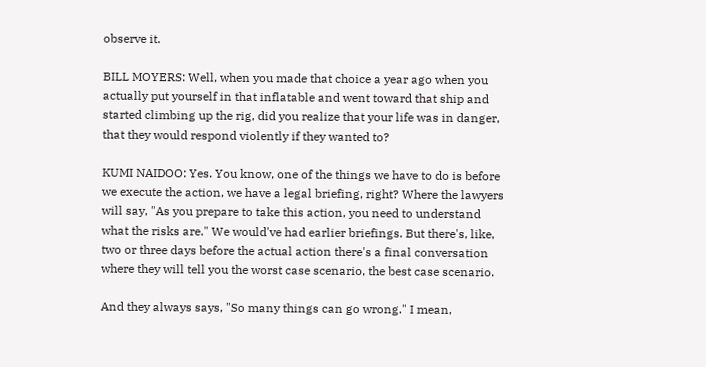observe it.

BILL MOYERS: Well, when you made that choice a year ago when you actually put yourself in that inflatable and went toward that ship and started climbing up the rig, did you realize that your life was in danger, that they would respond violently if they wanted to?

KUMI NAIDOO: Yes. You know, one of the things we have to do is before we execute the action, we have a legal briefing, right? Where the lawyers will say, "As you prepare to take this action, you need to understand what the risks are." We would've had earlier briefings. But there's, like, two or three days before the actual action there's a final conversation where they will tell you the worst case scenario, the best case scenario.

And they always says, "So many things can go wrong." I mean,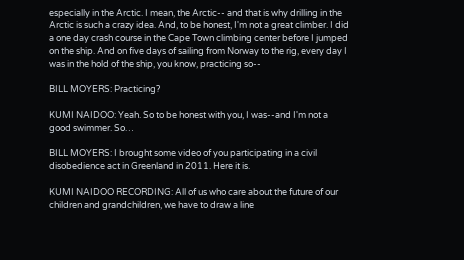especially in the Arctic. I mean, the Arctic-- and that is why drilling in the Arctic is such a crazy idea. And, to be honest, I'm not a great climber. I did a one day crash course in the Cape Town climbing center before I jumped on the ship. And on five days of sailing from Norway to the rig, every day I was in the hold of the ship, you know, practicing so--

BILL MOYERS: Practicing?

KUMI NAIDOO: Yeah. So to be honest with you, I was--and I'm not a good swimmer. So…

BILL MOYERS: I brought some video of you participating in a civil disobedience act in Greenland in 2011. Here it is.

KUMI NAIDOO RECORDING: All of us who care about the future of our children and grandchildren, we have to draw a line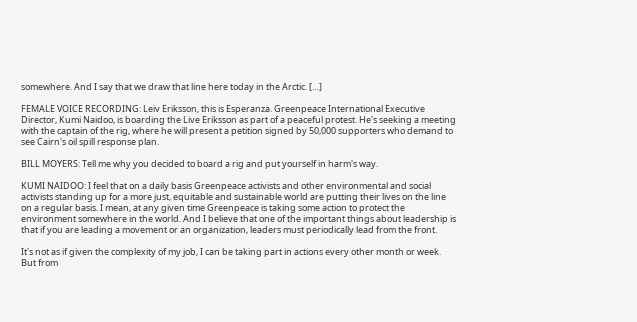somewhere. And I say that we draw that line here today in the Arctic. […]

FEMALE VOICE RECORDING: Leiv Eriksson, this is Esperanza. Greenpeace International Executive Director, Kumi Naidoo, is boarding the Live Eriksson as part of a peaceful protest. He's seeking a meeting with the captain of the rig, where he will present a petition signed by 50,000 supporters who demand to see Cairn's oil spill response plan.

BILL MOYERS: Tell me why you decided to board a rig and put yourself in harm's way.

KUMI NAIDOO: I feel that on a daily basis Greenpeace activists and other environmental and social activists standing up for a more just, equitable and sustainable world are putting their lives on the line on a regular basis. I mean, at any given time Greenpeace is taking some action to protect the environment somewhere in the world. And I believe that one of the important things about leadership is that if you are leading a movement or an organization, leaders must periodically lead from the front.

It's not as if given the complexity of my job, I can be taking part in actions every other month or week. But from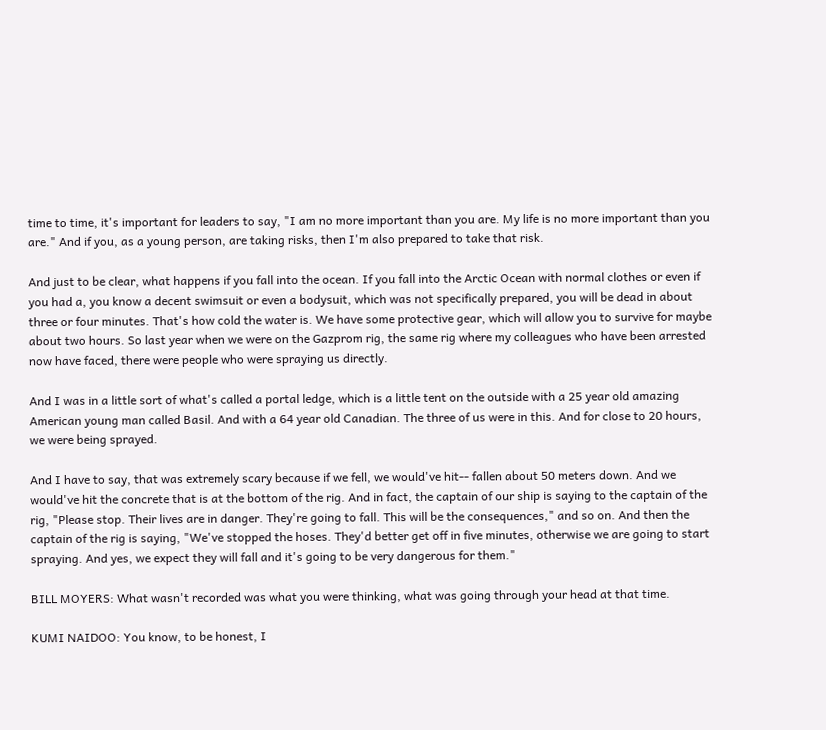time to time, it's important for leaders to say, "I am no more important than you are. My life is no more important than you are." And if you, as a young person, are taking risks, then I'm also prepared to take that risk.

And just to be clear, what happens if you fall into the ocean. If you fall into the Arctic Ocean with normal clothes or even if you had a, you know a decent swimsuit or even a bodysuit, which was not specifically prepared, you will be dead in about three or four minutes. That's how cold the water is. We have some protective gear, which will allow you to survive for maybe about two hours. So last year when we were on the Gazprom rig, the same rig where my colleagues who have been arrested now have faced, there were people who were spraying us directly.

And I was in a little sort of what's called a portal ledge, which is a little tent on the outside with a 25 year old amazing American young man called Basil. And with a 64 year old Canadian. The three of us were in this. And for close to 20 hours, we were being sprayed.

And I have to say, that was extremely scary because if we fell, we would've hit-- fallen about 50 meters down. And we would've hit the concrete that is at the bottom of the rig. And in fact, the captain of our ship is saying to the captain of the rig, "Please stop. Their lives are in danger. They're going to fall. This will be the consequences," and so on. And then the captain of the rig is saying, "We've stopped the hoses. They'd better get off in five minutes, otherwise we are going to start spraying. And yes, we expect they will fall and it's going to be very dangerous for them."

BILL MOYERS: What wasn't recorded was what you were thinking, what was going through your head at that time.

KUMI NAIDOO: You know, to be honest, I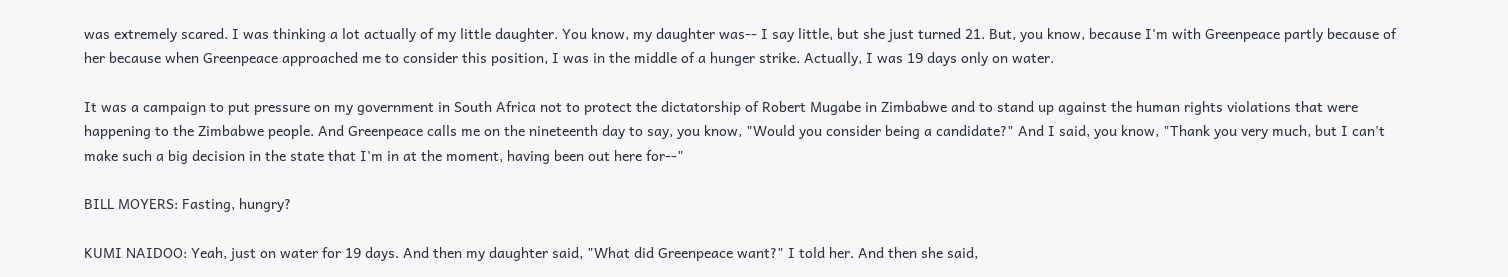was extremely scared. I was thinking a lot actually of my little daughter. You know, my daughter was-- I say little, but she just turned 21. But, you know, because I'm with Greenpeace partly because of her because when Greenpeace approached me to consider this position, I was in the middle of a hunger strike. Actually, I was 19 days only on water.

It was a campaign to put pressure on my government in South Africa not to protect the dictatorship of Robert Mugabe in Zimbabwe and to stand up against the human rights violations that were happening to the Zimbabwe people. And Greenpeace calls me on the nineteenth day to say, you know, "Would you consider being a candidate?" And I said, you know, "Thank you very much, but I can't make such a big decision in the state that I'm in at the moment, having been out here for--"

BILL MOYERS: Fasting, hungry?

KUMI NAIDOO: Yeah, just on water for 19 days. And then my daughter said, "What did Greenpeace want?" I told her. And then she said,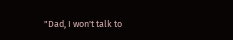"Dad, I won't talk to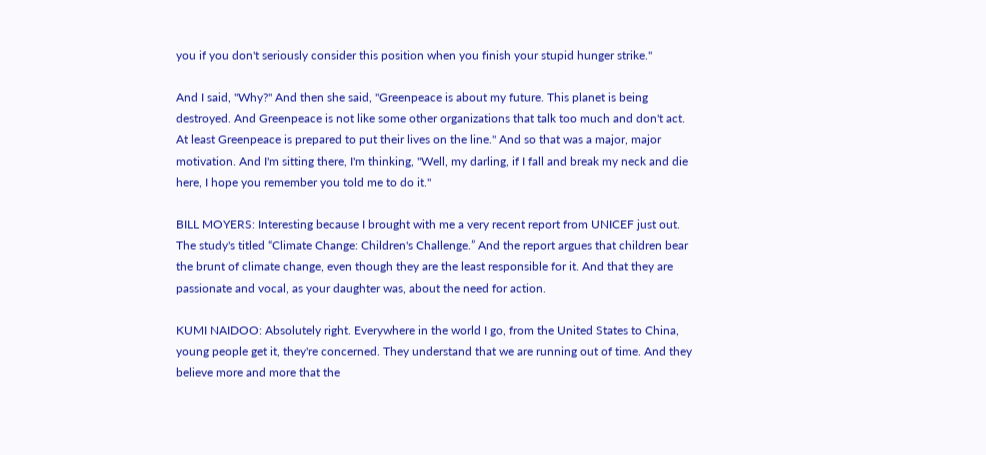you if you don't seriously consider this position when you finish your stupid hunger strike."

And I said, "Why?" And then she said, "Greenpeace is about my future. This planet is being destroyed. And Greenpeace is not like some other organizations that talk too much and don't act. At least Greenpeace is prepared to put their lives on the line." And so that was a major, major motivation. And I'm sitting there, I'm thinking, "Well, my darling, if I fall and break my neck and die here, I hope you remember you told me to do it."

BILL MOYERS: Interesting because I brought with me a very recent report from UNICEF just out. The study's titled “Climate Change: Children's Challenge.” And the report argues that children bear the brunt of climate change, even though they are the least responsible for it. And that they are passionate and vocal, as your daughter was, about the need for action.

KUMI NAIDOO: Absolutely right. Everywhere in the world I go, from the United States to China, young people get it, they're concerned. They understand that we are running out of time. And they believe more and more that the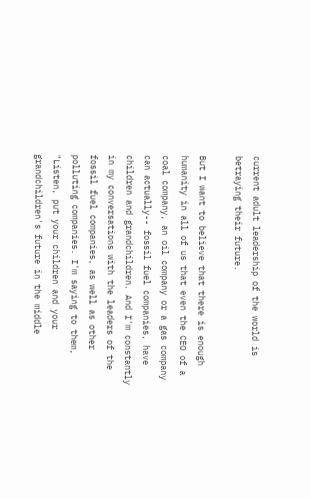current adult leadership of the world is betraying their future.

But I want to believe that there is enough humanity in all of us that even the CEO of a coal company, an oil company or a gas company can actually-- fossil fuel companies, have children and grandchildren. And I'm constantly in my conversations with the leaders of the fossil fuel companies, as well as other polluting companies. I'm saying to them, "Listen, put your children and your grandchildren's future in the middle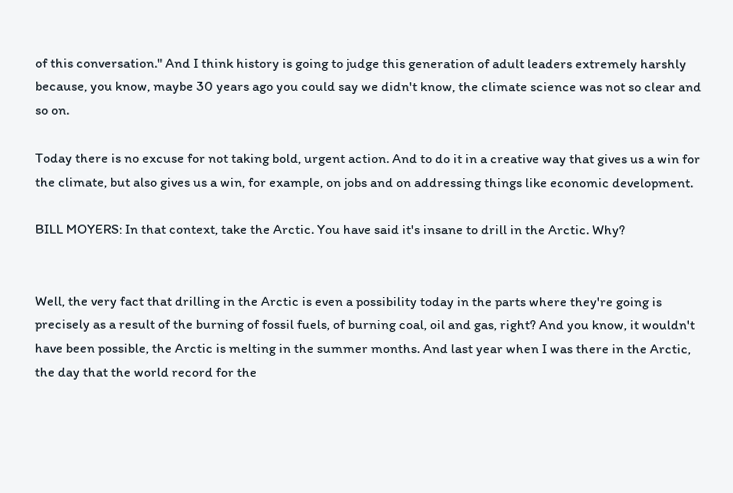of this conversation." And I think history is going to judge this generation of adult leaders extremely harshly because, you know, maybe 30 years ago you could say we didn't know, the climate science was not so clear and so on.

Today there is no excuse for not taking bold, urgent action. And to do it in a creative way that gives us a win for the climate, but also gives us a win, for example, on jobs and on addressing things like economic development.

BILL MOYERS: In that context, take the Arctic. You have said it's insane to drill in the Arctic. Why?


Well, the very fact that drilling in the Arctic is even a possibility today in the parts where they're going is precisely as a result of the burning of fossil fuels, of burning coal, oil and gas, right? And you know, it wouldn't have been possible, the Arctic is melting in the summer months. And last year when I was there in the Arctic, the day that the world record for the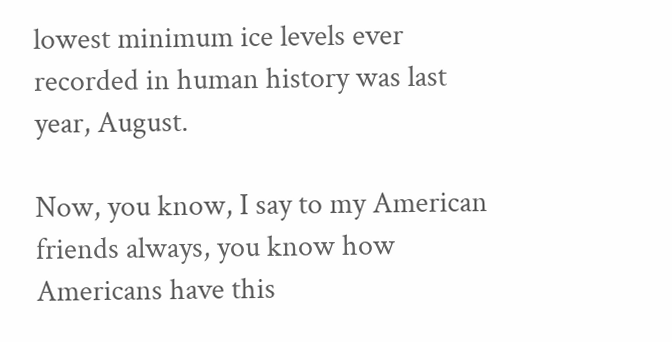lowest minimum ice levels ever recorded in human history was last year, August.

Now, you know, I say to my American friends always, you know how Americans have this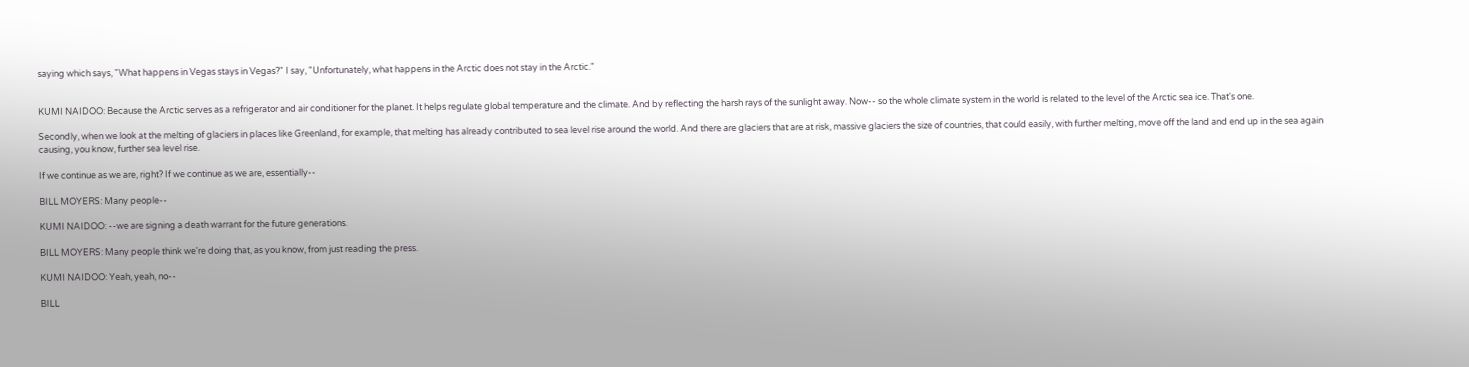saying which says, "What happens in Vegas stays in Vegas?" I say, "Unfortunately, what happens in the Arctic does not stay in the Arctic."


KUMI NAIDOO: Because the Arctic serves as a refrigerator and air conditioner for the planet. It helps regulate global temperature and the climate. And by reflecting the harsh rays of the sunlight away. Now-- so the whole climate system in the world is related to the level of the Arctic sea ice. That's one.

Secondly, when we look at the melting of glaciers in places like Greenland, for example, that melting has already contributed to sea level rise around the world. And there are glaciers that are at risk, massive glaciers the size of countries, that could easily, with further melting, move off the land and end up in the sea again causing, you know, further sea level rise.

If we continue as we are, right? If we continue as we are, essentially--

BILL MOYERS: Many people--

KUMI NAIDOO: --we are signing a death warrant for the future generations.

BILL MOYERS: Many people think we're doing that, as you know, from just reading the press.

KUMI NAIDOO: Yeah, yeah, no--

BILL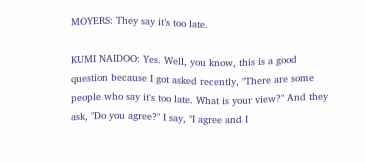MOYERS: They say it’s too late.

KUMI NAIDOO: Yes. Well, you know, this is a good question because I got asked recently, "There are some people who say it's too late. What is your view?" And they ask, "Do you agree?" I say, "I agree and I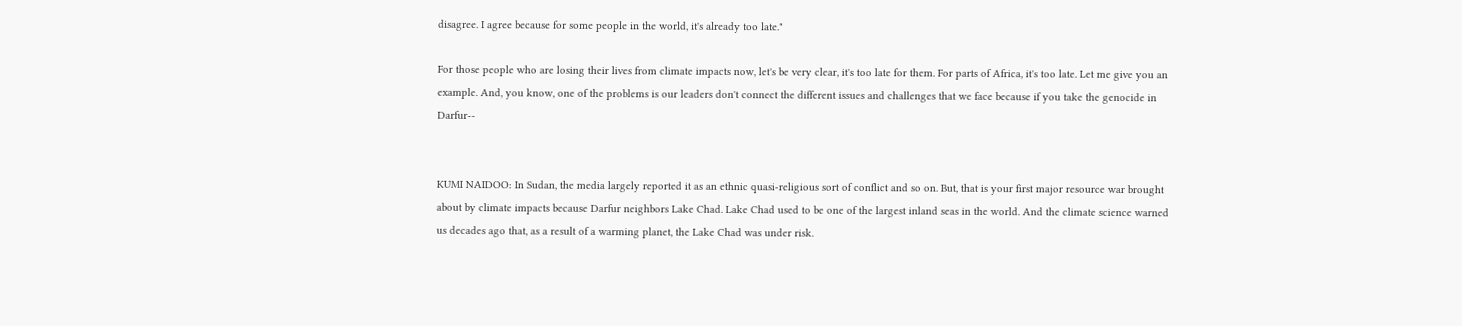disagree. I agree because for some people in the world, it's already too late."

For those people who are losing their lives from climate impacts now, let's be very clear, it's too late for them. For parts of Africa, it's too late. Let me give you an example. And, you know, one of the problems is our leaders don't connect the different issues and challenges that we face because if you take the genocide in Darfur--


KUMI NAIDOO: In Sudan, the media largely reported it as an ethnic quasi-religious sort of conflict and so on. But, that is your first major resource war brought about by climate impacts because Darfur neighbors Lake Chad. Lake Chad used to be one of the largest inland seas in the world. And the climate science warned us decades ago that, as a result of a warming planet, the Lake Chad was under risk.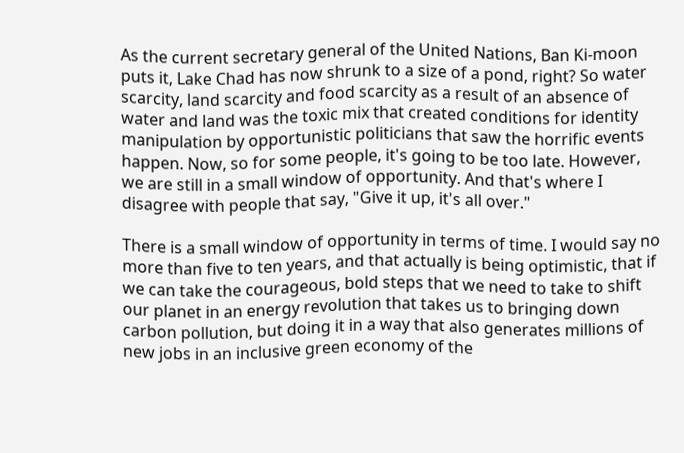As the current secretary general of the United Nations, Ban Ki-moon puts it, Lake Chad has now shrunk to a size of a pond, right? So water scarcity, land scarcity and food scarcity as a result of an absence of water and land was the toxic mix that created conditions for identity manipulation by opportunistic politicians that saw the horrific events happen. Now, so for some people, it's going to be too late. However, we are still in a small window of opportunity. And that's where I disagree with people that say, "Give it up, it's all over."

There is a small window of opportunity in terms of time. I would say no more than five to ten years, and that actually is being optimistic, that if we can take the courageous, bold steps that we need to take to shift our planet in an energy revolution that takes us to bringing down carbon pollution, but doing it in a way that also generates millions of new jobs in an inclusive green economy of the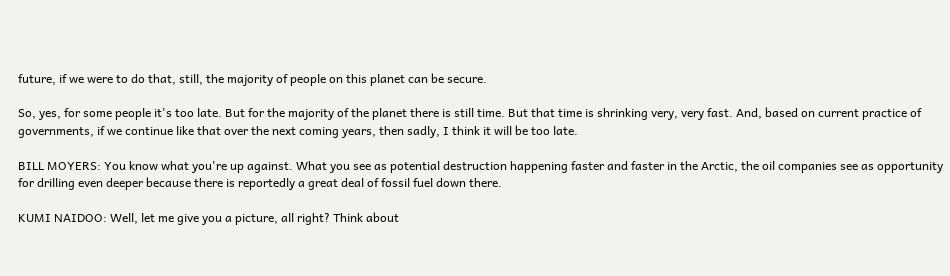future, if we were to do that, still, the majority of people on this planet can be secure.

So, yes, for some people it's too late. But for the majority of the planet there is still time. But that time is shrinking very, very fast. And, based on current practice of governments, if we continue like that over the next coming years, then sadly, I think it will be too late.

BILL MOYERS: You know what you're up against. What you see as potential destruction happening faster and faster in the Arctic, the oil companies see as opportunity for drilling even deeper because there is reportedly a great deal of fossil fuel down there.

KUMI NAIDOO: Well, let me give you a picture, all right? Think about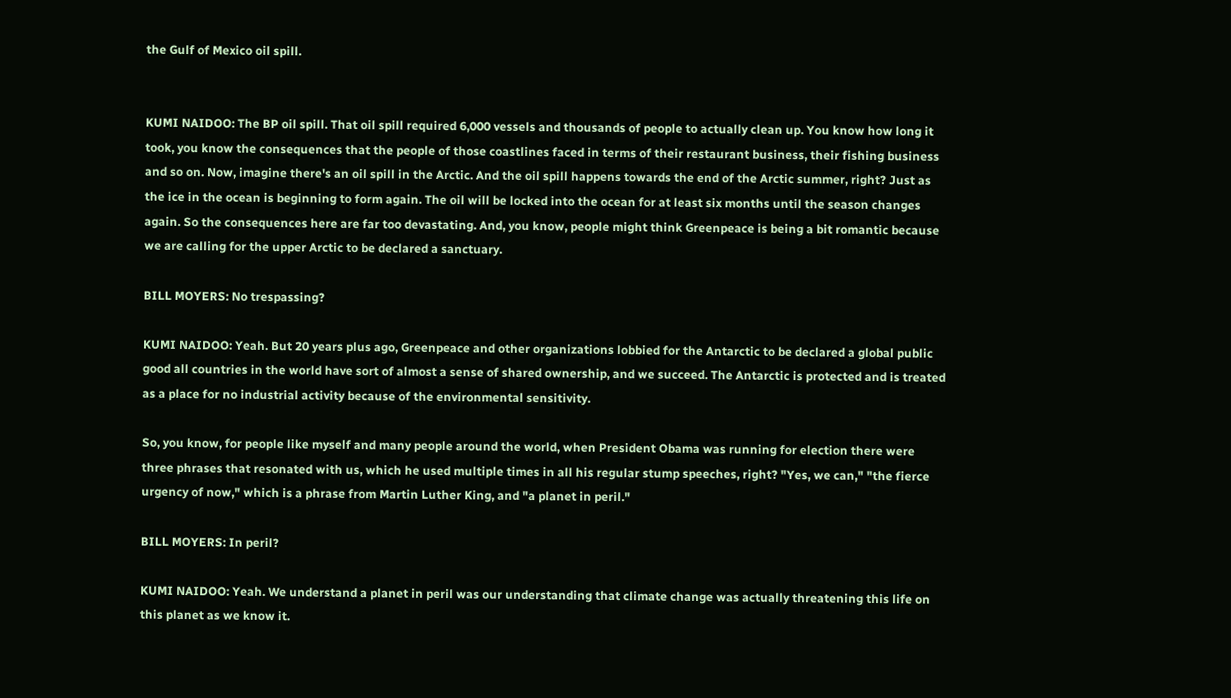the Gulf of Mexico oil spill.


KUMI NAIDOO: The BP oil spill. That oil spill required 6,000 vessels and thousands of people to actually clean up. You know how long it took, you know the consequences that the people of those coastlines faced in terms of their restaurant business, their fishing business and so on. Now, imagine there's an oil spill in the Arctic. And the oil spill happens towards the end of the Arctic summer, right? Just as the ice in the ocean is beginning to form again. The oil will be locked into the ocean for at least six months until the season changes again. So the consequences here are far too devastating. And, you know, people might think Greenpeace is being a bit romantic because we are calling for the upper Arctic to be declared a sanctuary.

BILL MOYERS: No trespassing?

KUMI NAIDOO: Yeah. But 20 years plus ago, Greenpeace and other organizations lobbied for the Antarctic to be declared a global public good all countries in the world have sort of almost a sense of shared ownership, and we succeed. The Antarctic is protected and is treated as a place for no industrial activity because of the environmental sensitivity.

So, you know, for people like myself and many people around the world, when President Obama was running for election there were three phrases that resonated with us, which he used multiple times in all his regular stump speeches, right? "Yes, we can," "the fierce urgency of now," which is a phrase from Martin Luther King, and "a planet in peril."

BILL MOYERS: In peril?

KUMI NAIDOO: Yeah. We understand a planet in peril was our understanding that climate change was actually threatening this life on this planet as we know it.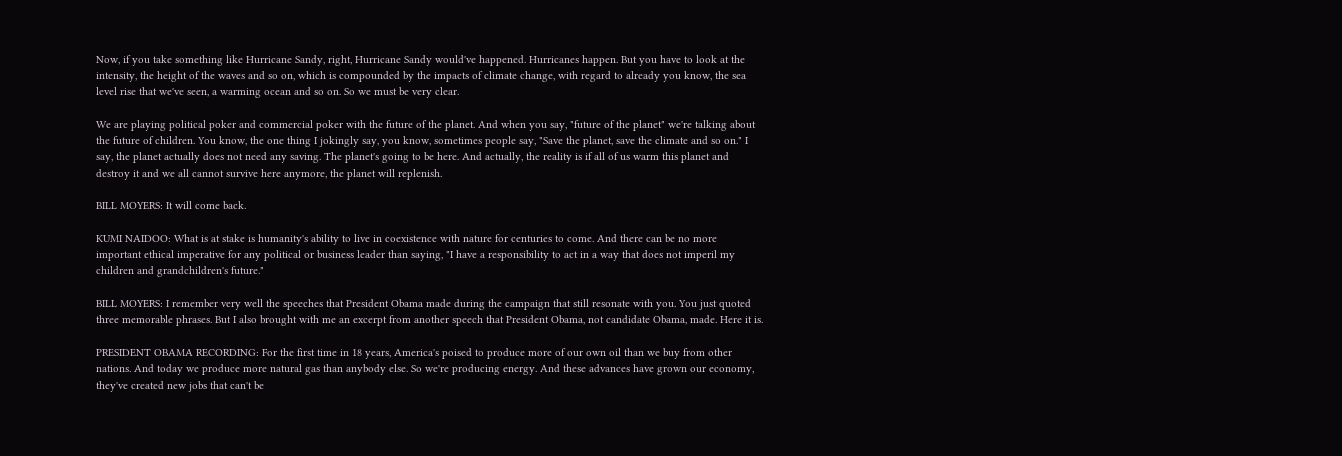Now, if you take something like Hurricane Sandy, right, Hurricane Sandy would've happened. Hurricanes happen. But you have to look at the intensity, the height of the waves and so on, which is compounded by the impacts of climate change, with regard to already you know, the sea level rise that we've seen, a warming ocean and so on. So we must be very clear.

We are playing political poker and commercial poker with the future of the planet. And when you say, "future of the planet" we're talking about the future of children. You know, the one thing I jokingly say, you know, sometimes people say, "Save the planet, save the climate and so on." I say, the planet actually does not need any saving. The planet's going to be here. And actually, the reality is if all of us warm this planet and destroy it and we all cannot survive here anymore, the planet will replenish.

BILL MOYERS: It will come back.

KUMI NAIDOO: What is at stake is humanity's ability to live in coexistence with nature for centuries to come. And there can be no more important ethical imperative for any political or business leader than saying, "I have a responsibility to act in a way that does not imperil my children and grandchildren's future."

BILL MOYERS: I remember very well the speeches that President Obama made during the campaign that still resonate with you. You just quoted three memorable phrases. But I also brought with me an excerpt from another speech that President Obama, not candidate Obama, made. Here it is.

PRESIDENT OBAMA RECORDING: For the first time in 18 years, America's poised to produce more of our own oil than we buy from other nations. And today we produce more natural gas than anybody else. So we're producing energy. And these advances have grown our economy, they've created new jobs that can't be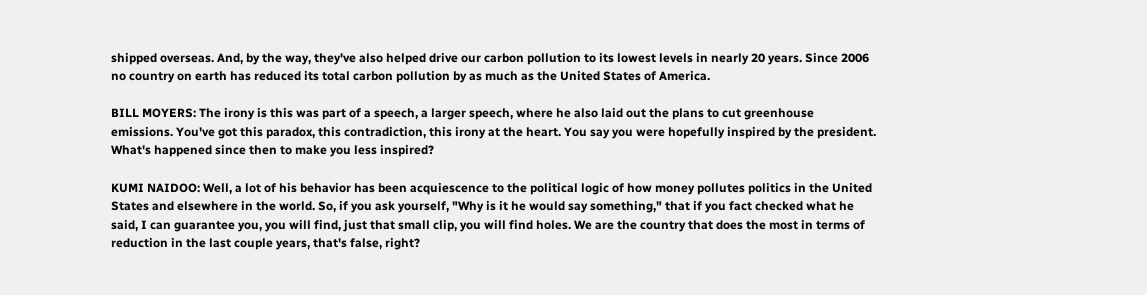shipped overseas. And, by the way, they've also helped drive our carbon pollution to its lowest levels in nearly 20 years. Since 2006 no country on earth has reduced its total carbon pollution by as much as the United States of America.

BILL MOYERS: The irony is this was part of a speech, a larger speech, where he also laid out the plans to cut greenhouse emissions. You've got this paradox, this contradiction, this irony at the heart. You say you were hopefully inspired by the president. What's happened since then to make you less inspired?

KUMI NAIDOO: Well, a lot of his behavior has been acquiescence to the political logic of how money pollutes politics in the United States and elsewhere in the world. So, if you ask yourself, "Why is it he would say something," that if you fact checked what he said, I can guarantee you, you will find, just that small clip, you will find holes. We are the country that does the most in terms of reduction in the last couple years, that's false, right?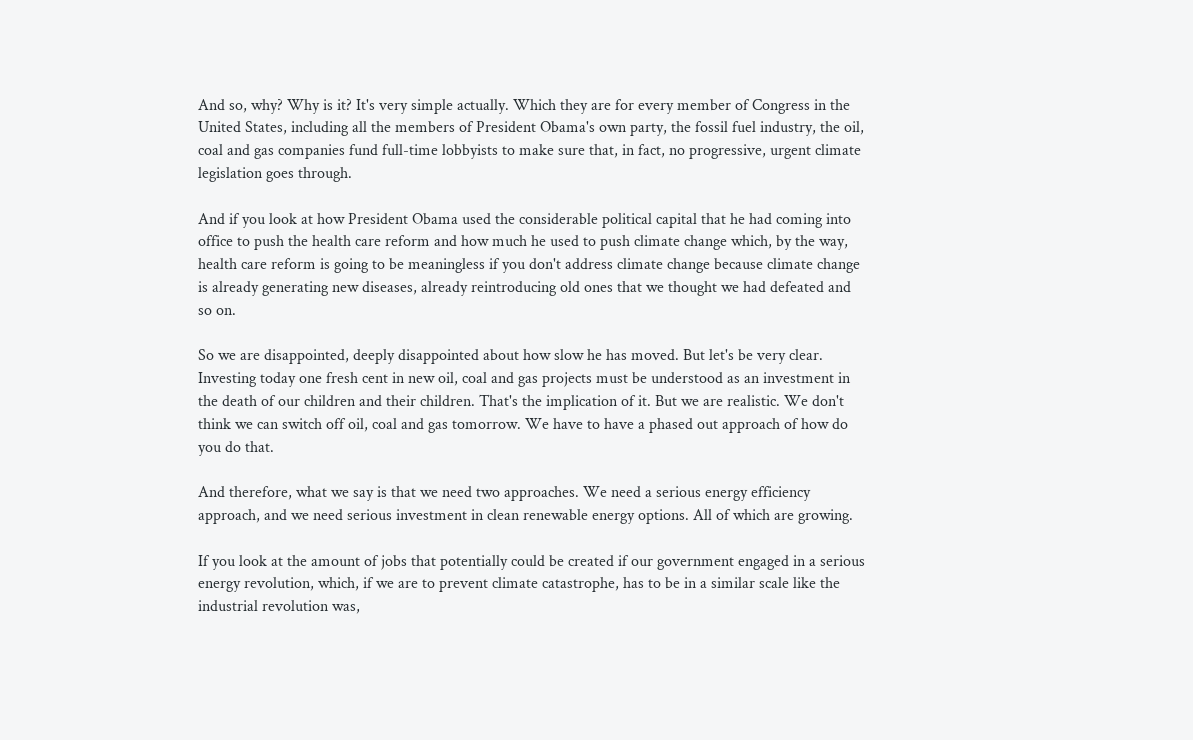And so, why? Why is it? It's very simple actually. Which they are for every member of Congress in the United States, including all the members of President Obama's own party, the fossil fuel industry, the oil, coal and gas companies fund full-time lobbyists to make sure that, in fact, no progressive, urgent climate legislation goes through.

And if you look at how President Obama used the considerable political capital that he had coming into office to push the health care reform and how much he used to push climate change which, by the way, health care reform is going to be meaningless if you don't address climate change because climate change is already generating new diseases, already reintroducing old ones that we thought we had defeated and so on.

So we are disappointed, deeply disappointed about how slow he has moved. But let's be very clear. Investing today one fresh cent in new oil, coal and gas projects must be understood as an investment in the death of our children and their children. That's the implication of it. But we are realistic. We don't think we can switch off oil, coal and gas tomorrow. We have to have a phased out approach of how do you do that.

And therefore, what we say is that we need two approaches. We need a serious energy efficiency approach, and we need serious investment in clean renewable energy options. All of which are growing.

If you look at the amount of jobs that potentially could be created if our government engaged in a serious energy revolution, which, if we are to prevent climate catastrophe, has to be in a similar scale like the industrial revolution was,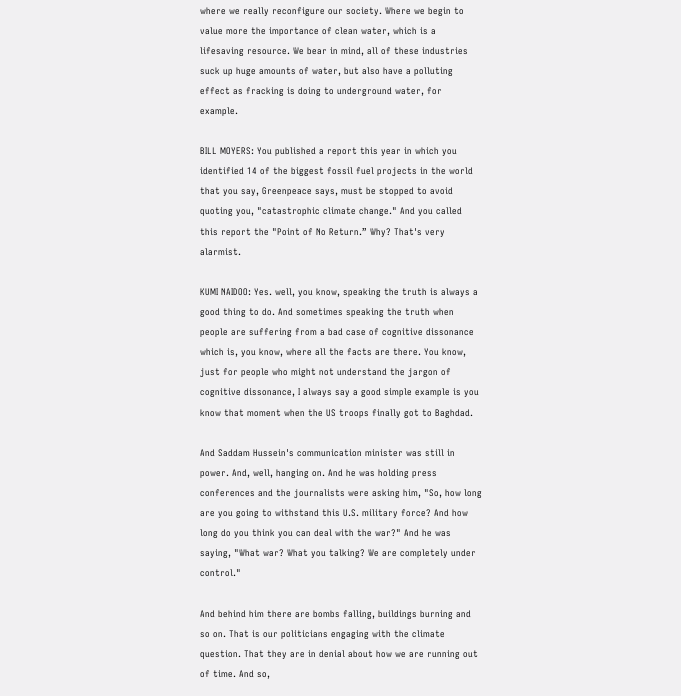where we really reconfigure our society. Where we begin to value more the importance of clean water, which is a lifesaving resource. We bear in mind, all of these industries suck up huge amounts of water, but also have a polluting effect as fracking is doing to underground water, for example.

BILL MOYERS: You published a report this year in which you identified 14 of the biggest fossil fuel projects in the world that you say, Greenpeace says, must be stopped to avoid quoting you, "catastrophic climate change." And you called this report the "Point of No Return.” Why? That's very alarmist.

KUMI NAIDOO: Yes. well, you know, speaking the truth is always a good thing to do. And sometimes speaking the truth when people are suffering from a bad case of cognitive dissonance which is, you know, where all the facts are there. You know, just for people who might not understand the jargon of cognitive dissonance, I always say a good simple example is you know that moment when the US troops finally got to Baghdad.

And Saddam Hussein's communication minister was still in power. And, well, hanging on. And he was holding press conferences and the journalists were asking him, "So, how long are you going to withstand this U.S. military force? And how long do you think you can deal with the war?" And he was saying, "What war? What you talking? We are completely under control."

And behind him there are bombs falling, buildings burning and so on. That is our politicians engaging with the climate question. That they are in denial about how we are running out of time. And so,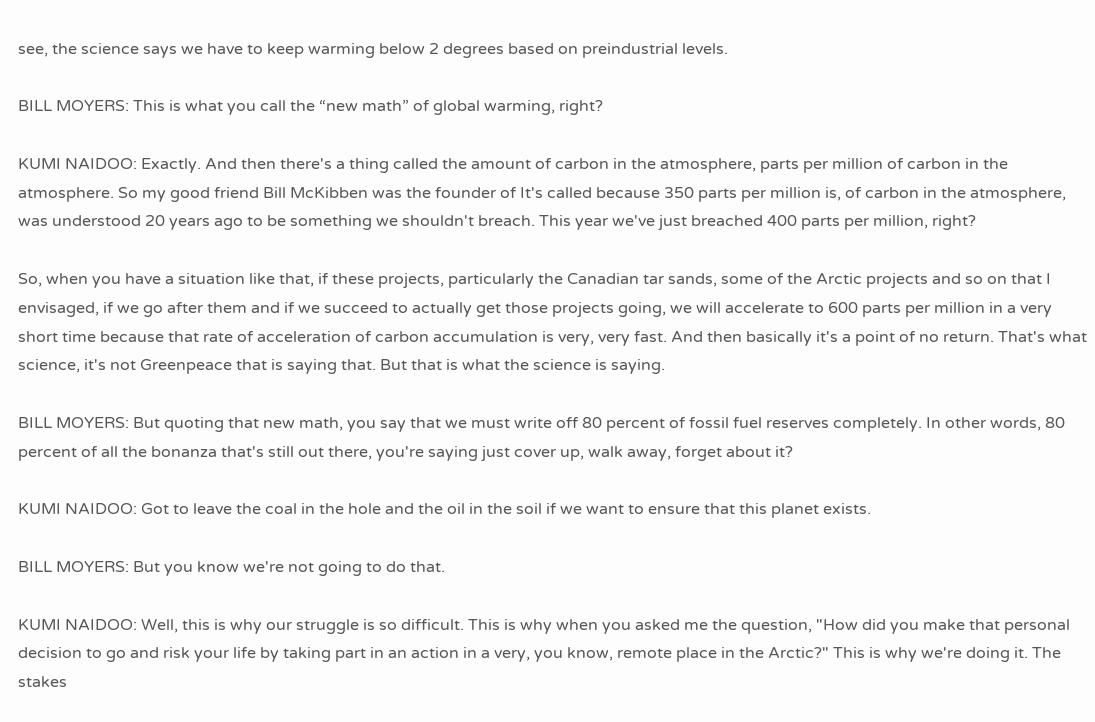see, the science says we have to keep warming below 2 degrees based on preindustrial levels.

BILL MOYERS: This is what you call the “new math” of global warming, right?

KUMI NAIDOO: Exactly. And then there's a thing called the amount of carbon in the atmosphere, parts per million of carbon in the atmosphere. So my good friend Bill McKibben was the founder of It's called because 350 parts per million is, of carbon in the atmosphere, was understood 20 years ago to be something we shouldn't breach. This year we've just breached 400 parts per million, right?

So, when you have a situation like that, if these projects, particularly the Canadian tar sands, some of the Arctic projects and so on that I envisaged, if we go after them and if we succeed to actually get those projects going, we will accelerate to 600 parts per million in a very short time because that rate of acceleration of carbon accumulation is very, very fast. And then basically it's a point of no return. That's what science, it's not Greenpeace that is saying that. But that is what the science is saying.

BILL MOYERS: But quoting that new math, you say that we must write off 80 percent of fossil fuel reserves completely. In other words, 80 percent of all the bonanza that's still out there, you're saying just cover up, walk away, forget about it?

KUMI NAIDOO: Got to leave the coal in the hole and the oil in the soil if we want to ensure that this planet exists.

BILL MOYERS: But you know we're not going to do that.

KUMI NAIDOO: Well, this is why our struggle is so difficult. This is why when you asked me the question, "How did you make that personal decision to go and risk your life by taking part in an action in a very, you know, remote place in the Arctic?" This is why we're doing it. The stakes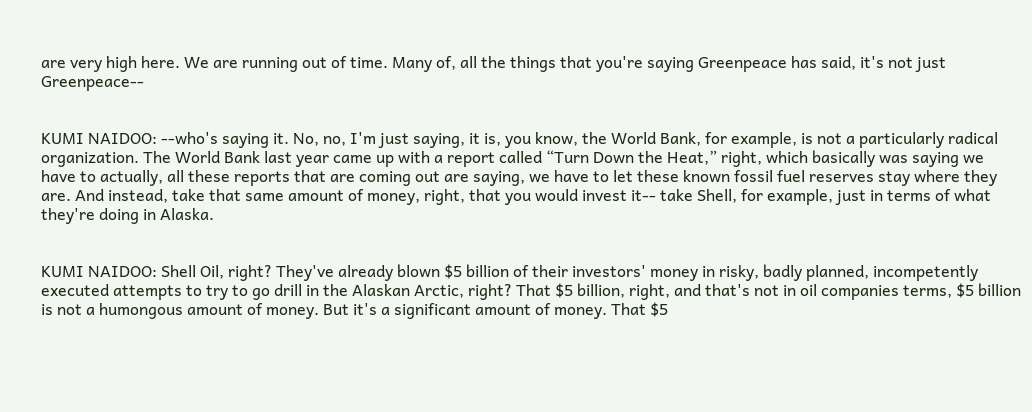are very high here. We are running out of time. Many of, all the things that you're saying Greenpeace has said, it's not just Greenpeace--


KUMI NAIDOO: --who's saying it. No, no, I'm just saying, it is, you know, the World Bank, for example, is not a particularly radical organization. The World Bank last year came up with a report called “Turn Down the Heat,” right, which basically was saying we have to actually, all these reports that are coming out are saying, we have to let these known fossil fuel reserves stay where they are. And instead, take that same amount of money, right, that you would invest it-- take Shell, for example, just in terms of what they're doing in Alaska.


KUMI NAIDOO: Shell Oil, right? They've already blown $5 billion of their investors' money in risky, badly planned, incompetently executed attempts to try to go drill in the Alaskan Arctic, right? That $5 billion, right, and that's not in oil companies terms, $5 billion is not a humongous amount of money. But it's a significant amount of money. That $5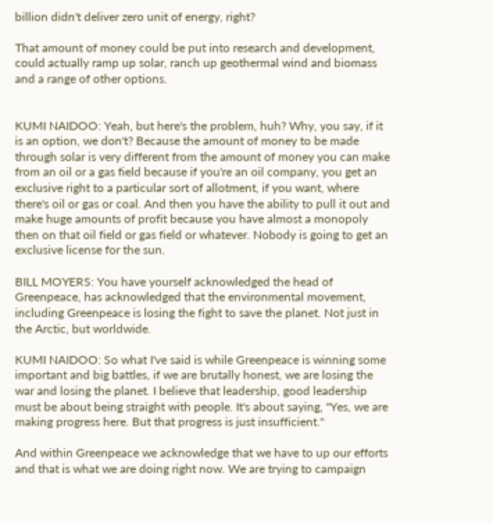billion didn't deliver zero unit of energy, right?

That amount of money could be put into research and development, could actually ramp up solar, ranch up geothermal wind and biomass and a range of other options.


KUMI NAIDOO: Yeah, but here's the problem, huh? Why, you say, if it is an option, we don't? Because the amount of money to be made through solar is very different from the amount of money you can make from an oil or a gas field because if you're an oil company, you get an exclusive right to a particular sort of allotment, if you want, where there's oil or gas or coal. And then you have the ability to pull it out and make huge amounts of profit because you have almost a monopoly then on that oil field or gas field or whatever. Nobody is going to get an exclusive license for the sun.

BILL MOYERS: You have yourself acknowledged the head of Greenpeace, has acknowledged that the environmental movement, including Greenpeace is losing the fight to save the planet. Not just in the Arctic, but worldwide.

KUMI NAIDOO: So what I've said is while Greenpeace is winning some important and big battles, if we are brutally honest, we are losing the war and losing the planet. I believe that leadership, good leadership must be about being straight with people. It's about saying, "Yes, we are making progress here. But that progress is just insufficient."

And within Greenpeace we acknowledge that we have to up our efforts and that is what we are doing right now. We are trying to campaign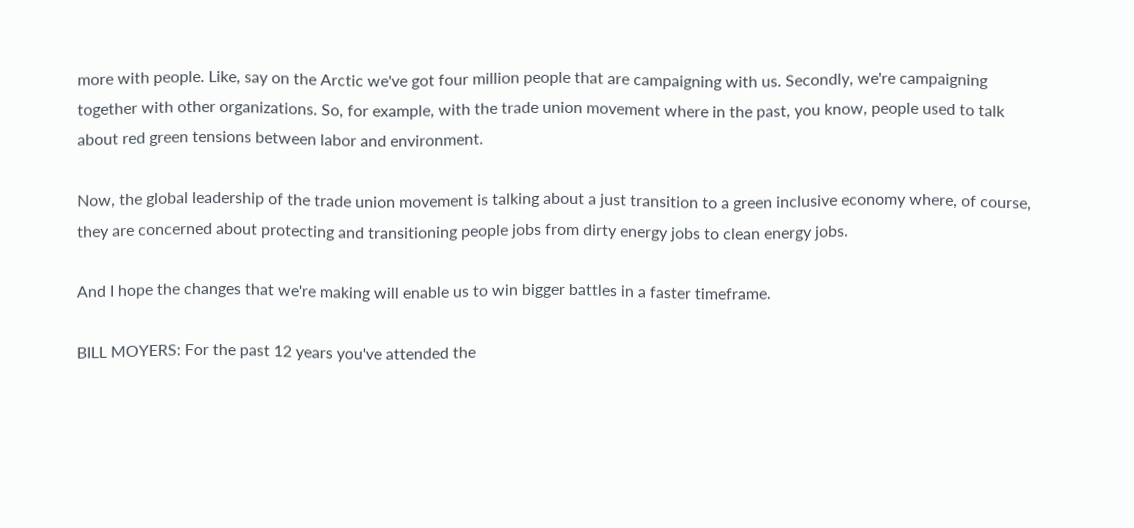more with people. Like, say on the Arctic we've got four million people that are campaigning with us. Secondly, we're campaigning together with other organizations. So, for example, with the trade union movement where in the past, you know, people used to talk about red green tensions between labor and environment.

Now, the global leadership of the trade union movement is talking about a just transition to a green inclusive economy where, of course, they are concerned about protecting and transitioning people jobs from dirty energy jobs to clean energy jobs.

And I hope the changes that we're making will enable us to win bigger battles in a faster timeframe.

BILL MOYERS: For the past 12 years you've attended the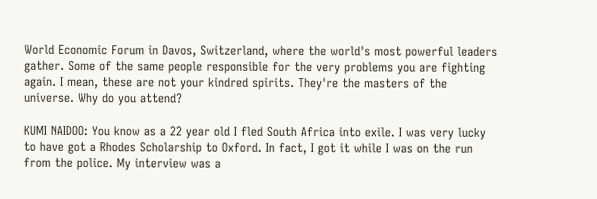World Economic Forum in Davos, Switzerland, where the world's most powerful leaders gather. Some of the same people responsible for the very problems you are fighting again. I mean, these are not your kindred spirits. They're the masters of the universe. Why do you attend?

KUMI NAIDOO: You know as a 22 year old I fled South Africa into exile. I was very lucky to have got a Rhodes Scholarship to Oxford. In fact, I got it while I was on the run from the police. My interview was a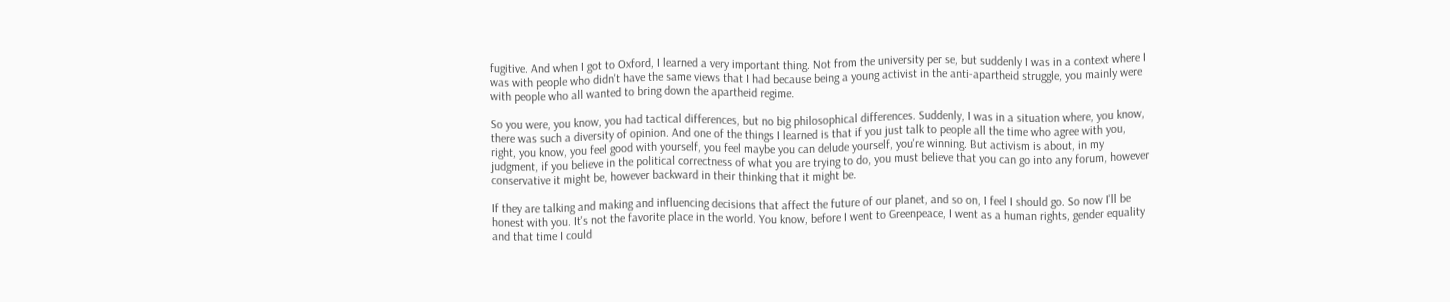fugitive. And when I got to Oxford, I learned a very important thing. Not from the university per se, but suddenly I was in a context where I was with people who didn't have the same views that I had because being a young activist in the anti-apartheid struggle, you mainly were with people who all wanted to bring down the apartheid regime.

So you were, you know, you had tactical differences, but no big philosophical differences. Suddenly, I was in a situation where, you know, there was such a diversity of opinion. And one of the things I learned is that if you just talk to people all the time who agree with you, right, you know, you feel good with yourself, you feel maybe you can delude yourself, you're winning. But activism is about, in my judgment, if you believe in the political correctness of what you are trying to do, you must believe that you can go into any forum, however conservative it might be, however backward in their thinking that it might be.

If they are talking and making and influencing decisions that affect the future of our planet, and so on, I feel I should go. So now I'll be honest with you. It's not the favorite place in the world. You know, before I went to Greenpeace, I went as a human rights, gender equality and that time I could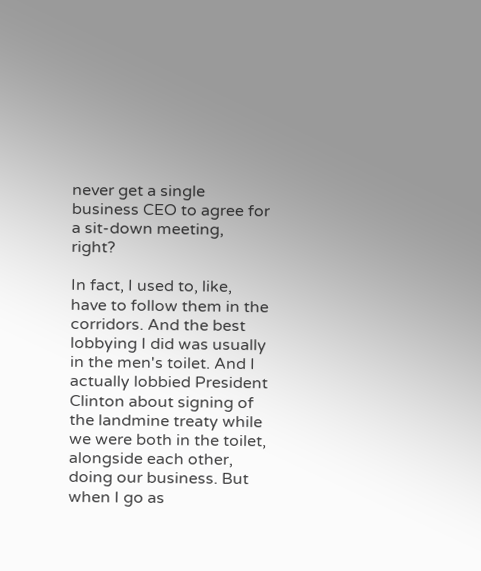never get a single business CEO to agree for a sit-down meeting, right?

In fact, I used to, like, have to follow them in the corridors. And the best lobbying I did was usually in the men's toilet. And I actually lobbied President Clinton about signing of the landmine treaty while we were both in the toilet, alongside each other, doing our business. But when I go as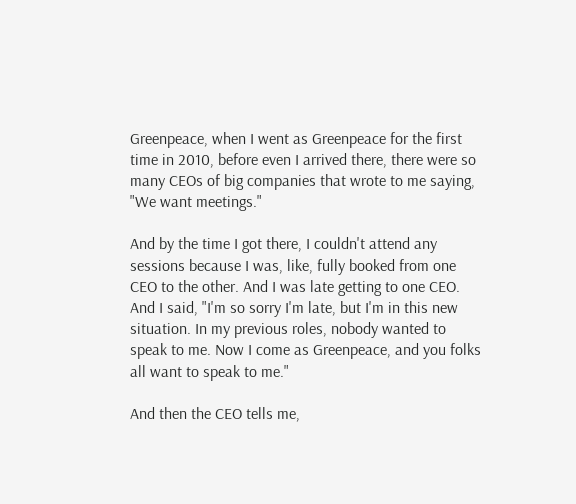Greenpeace, when I went as Greenpeace for the first time in 2010, before even I arrived there, there were so many CEOs of big companies that wrote to me saying, "We want meetings."

And by the time I got there, I couldn't attend any sessions because I was, like, fully booked from one CEO to the other. And I was late getting to one CEO. And I said, "I'm so sorry I'm late, but I'm in this new situation. In my previous roles, nobody wanted to speak to me. Now I come as Greenpeace, and you folks all want to speak to me."

And then the CEO tells me,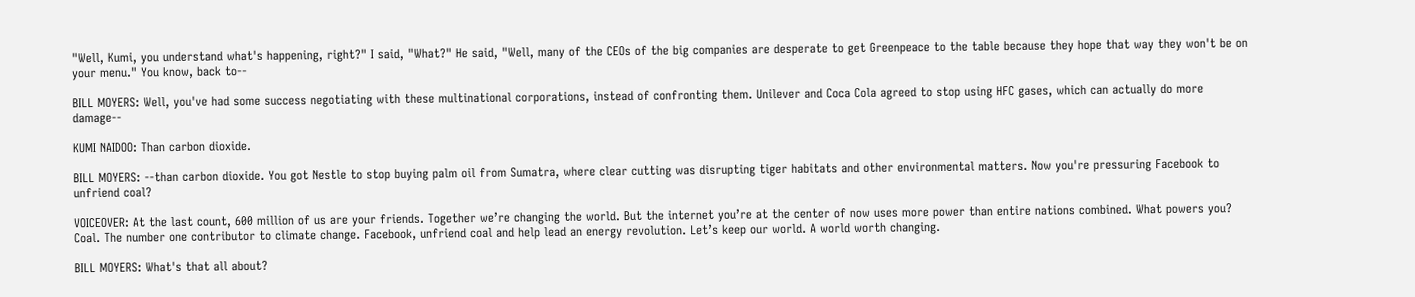"Well, Kumi, you understand what's happening, right?" I said, "What?" He said, "Well, many of the CEOs of the big companies are desperate to get Greenpeace to the table because they hope that way they won't be on your menu." You know, back to--

BILL MOYERS: Well, you've had some success negotiating with these multinational corporations, instead of confronting them. Unilever and Coca Cola agreed to stop using HFC gases, which can actually do more damage--

KUMI NAIDOO: Than carbon dioxide.

BILL MOYERS: --than carbon dioxide. You got Nestle to stop buying palm oil from Sumatra, where clear cutting was disrupting tiger habitats and other environmental matters. Now you're pressuring Facebook to unfriend coal?

VOICEOVER: At the last count, 600 million of us are your friends. Together we’re changing the world. But the internet you’re at the center of now uses more power than entire nations combined. What powers you? Coal. The number one contributor to climate change. Facebook, unfriend coal and help lead an energy revolution. Let’s keep our world. A world worth changing.

BILL MOYERS: What's that all about?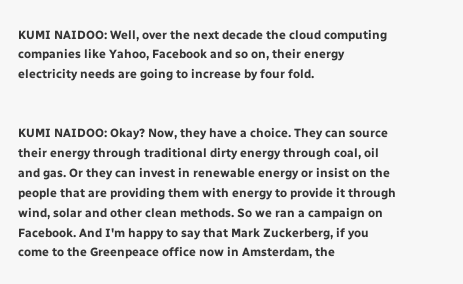KUMI NAIDOO: Well, over the next decade the cloud computing companies like Yahoo, Facebook and so on, their energy electricity needs are going to increase by four fold.


KUMI NAIDOO: Okay? Now, they have a choice. They can source their energy through traditional dirty energy through coal, oil and gas. Or they can invest in renewable energy or insist on the people that are providing them with energy to provide it through wind, solar and other clean methods. So we ran a campaign on Facebook. And I'm happy to say that Mark Zuckerberg, if you come to the Greenpeace office now in Amsterdam, the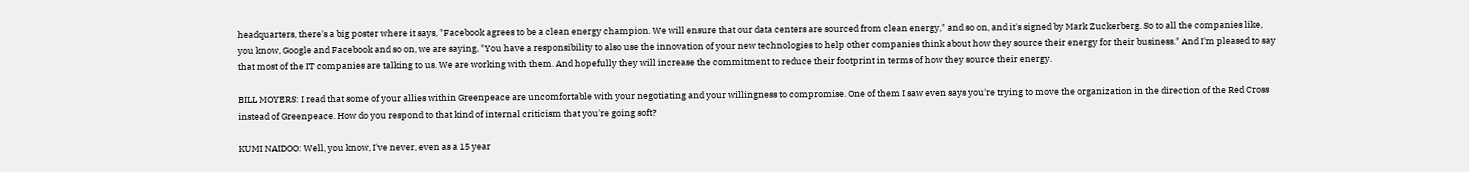headquarters, there's a big poster where it says, "Facebook agrees to be a clean energy champion. We will ensure that our data centers are sourced from clean energy," and so on, and it's signed by Mark Zuckerberg. So to all the companies like, you know, Google and Facebook and so on, we are saying, "You have a responsibility to also use the innovation of your new technologies to help other companies think about how they source their energy for their business." And I'm pleased to say that most of the IT companies are talking to us. We are working with them. And hopefully they will increase the commitment to reduce their footprint in terms of how they source their energy.

BILL MOYERS: I read that some of your allies within Greenpeace are uncomfortable with your negotiating and your willingness to compromise. One of them I saw even says you're trying to move the organization in the direction of the Red Cross instead of Greenpeace. How do you respond to that kind of internal criticism that you're going soft?

KUMI NAIDOO: Well, you know, I've never, even as a 15 year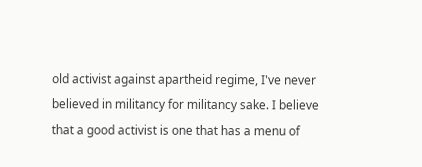old activist against apartheid regime, I've never believed in militancy for militancy sake. I believe that a good activist is one that has a menu of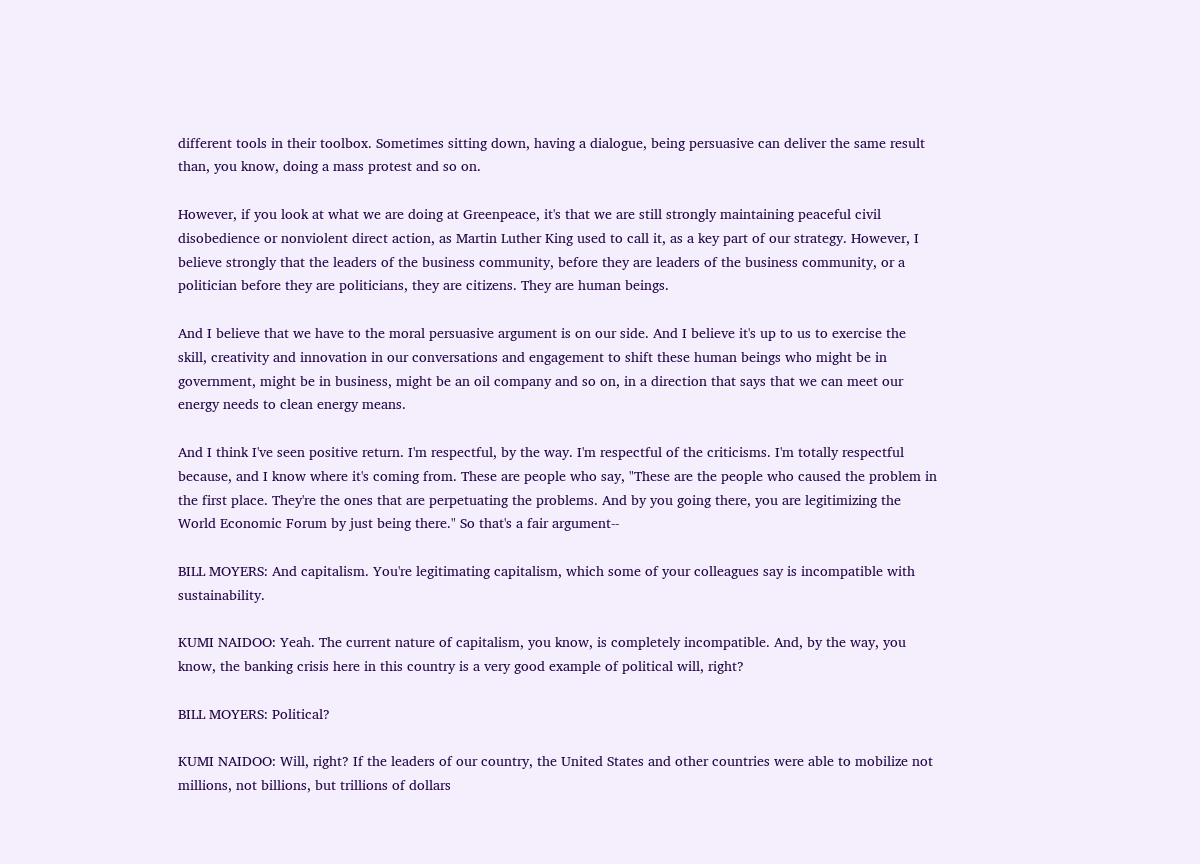different tools in their toolbox. Sometimes sitting down, having a dialogue, being persuasive can deliver the same result than, you know, doing a mass protest and so on.

However, if you look at what we are doing at Greenpeace, it's that we are still strongly maintaining peaceful civil disobedience or nonviolent direct action, as Martin Luther King used to call it, as a key part of our strategy. However, I believe strongly that the leaders of the business community, before they are leaders of the business community, or a politician before they are politicians, they are citizens. They are human beings.

And I believe that we have to the moral persuasive argument is on our side. And I believe it's up to us to exercise the skill, creativity and innovation in our conversations and engagement to shift these human beings who might be in government, might be in business, might be an oil company and so on, in a direction that says that we can meet our energy needs to clean energy means.

And I think I've seen positive return. I'm respectful, by the way. I'm respectful of the criticisms. I'm totally respectful because, and I know where it's coming from. These are people who say, "These are the people who caused the problem in the first place. They're the ones that are perpetuating the problems. And by you going there, you are legitimizing the World Economic Forum by just being there." So that's a fair argument--

BILL MOYERS: And capitalism. You're legitimating capitalism, which some of your colleagues say is incompatible with sustainability.

KUMI NAIDOO: Yeah. The current nature of capitalism, you know, is completely incompatible. And, by the way, you know, the banking crisis here in this country is a very good example of political will, right?

BILL MOYERS: Political?

KUMI NAIDOO: Will, right? If the leaders of our country, the United States and other countries were able to mobilize not millions, not billions, but trillions of dollars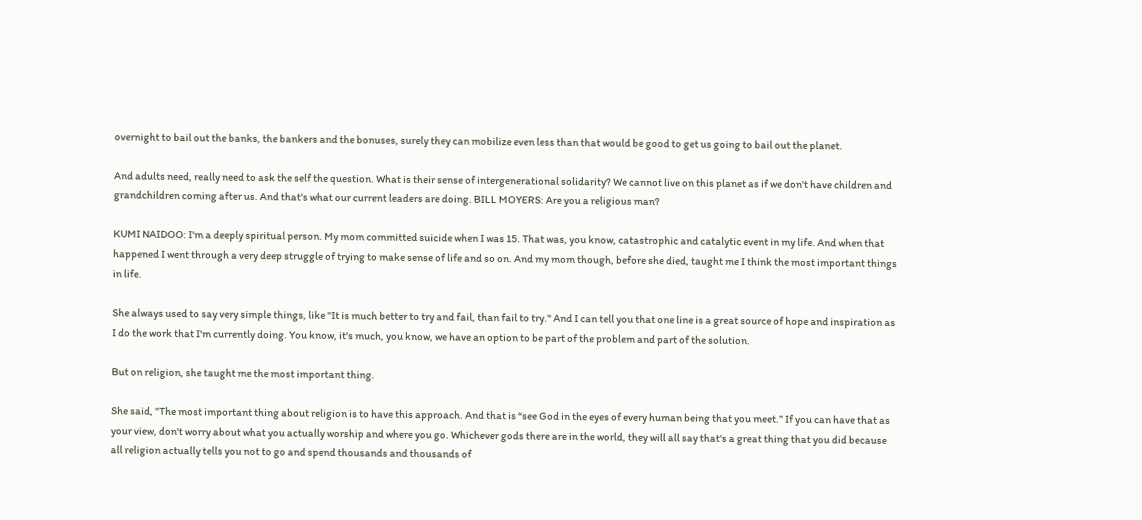overnight to bail out the banks, the bankers and the bonuses, surely they can mobilize even less than that would be good to get us going to bail out the planet.

And adults need, really need to ask the self the question. What is their sense of intergenerational solidarity? We cannot live on this planet as if we don't have children and grandchildren coming after us. And that's what our current leaders are doing. BILL MOYERS: Are you a religious man?

KUMI NAIDOO: I'm a deeply spiritual person. My mom committed suicide when I was 15. That was, you know, catastrophic and catalytic event in my life. And when that happened I went through a very deep struggle of trying to make sense of life and so on. And my mom though, before she died, taught me I think the most important things in life.

She always used to say very simple things, like "It is much better to try and fail, than fail to try." And I can tell you that one line is a great source of hope and inspiration as I do the work that I'm currently doing. You know, it's much, you know, we have an option to be part of the problem and part of the solution.

But on religion, she taught me the most important thing.

She said, "The most important thing about religion is to have this approach. And that is “see God in the eyes of every human being that you meet.” If you can have that as your view, don't worry about what you actually worship and where you go. Whichever gods there are in the world, they will all say that's a great thing that you did because all religion actually tells you not to go and spend thousands and thousands of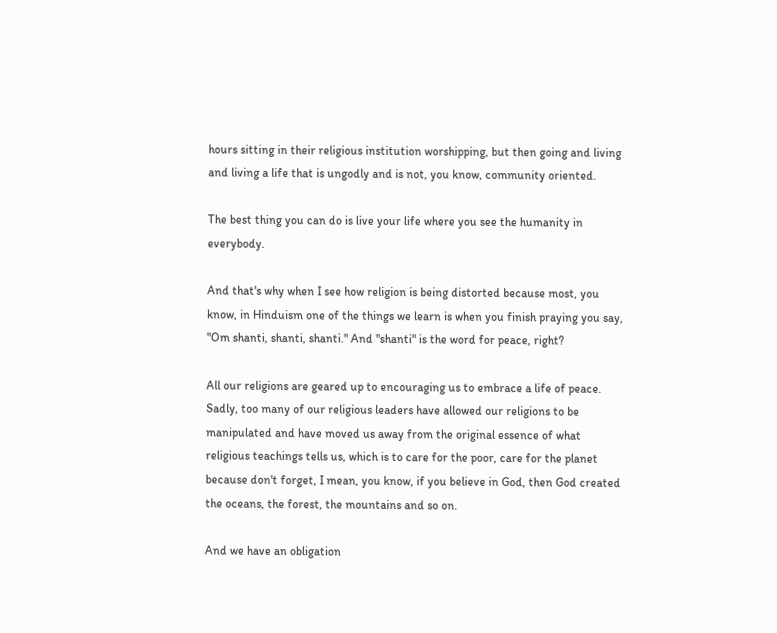hours sitting in their religious institution worshipping, but then going and living and living a life that is ungodly and is not, you know, community oriented.

The best thing you can do is live your life where you see the humanity in everybody.

And that's why when I see how religion is being distorted because most, you know, in Hinduism one of the things we learn is when you finish praying you say, "Om shanti, shanti, shanti." And "shanti" is the word for peace, right?

All our religions are geared up to encouraging us to embrace a life of peace. Sadly, too many of our religious leaders have allowed our religions to be manipulated and have moved us away from the original essence of what religious teachings tells us, which is to care for the poor, care for the planet because don't forget, I mean, you know, if you believe in God, then God created the oceans, the forest, the mountains and so on.

And we have an obligation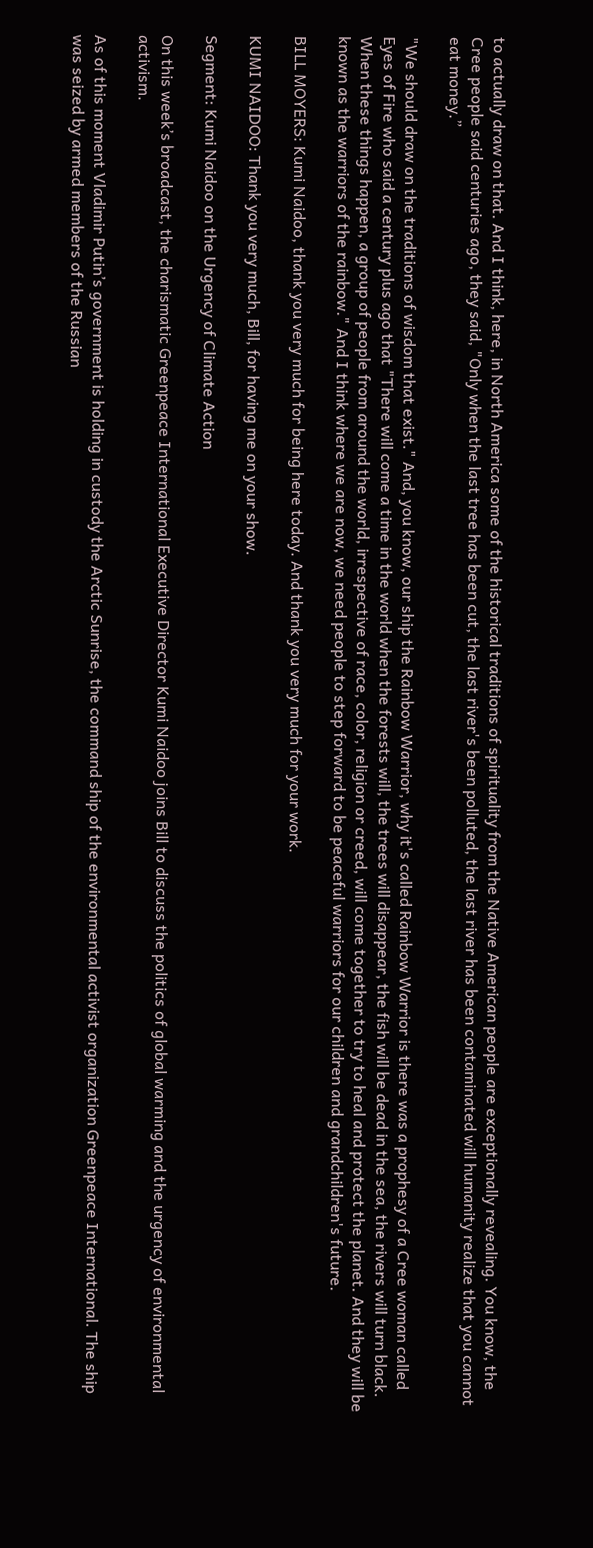to actually draw on that. And I think, here, in North America some of the historical traditions of spirituality from the Native American people are exceptionally revealing. You know, the Cree people said centuries ago, they said, "Only when the last tree has been cut, the last river's been polluted, the last river has been contaminated will humanity realize that you cannot eat money.”

"We should draw on the traditions of wisdom that exist." And, you know, our ship the Rainbow Warrior, why it's called Rainbow Warrior is there was a prophesy of a Cree woman called Eyes of Fire who said a century plus ago that "There will come a time in the world when the forests will, the trees will disappear, the fish will be dead in the sea, the rivers will turn black. When these things happen, a group of people from around the world, irrespective of race, color, religion or creed, will come together to try to heal and protect the planet. And they will be known as the warriors of the rainbow." And I think where we are now, we need people to step forward to be peaceful warriors for our children and grandchildren's future.

BILL MOYERS: Kumi Naidoo, thank you very much for being here today. And thank you very much for your work.

KUMI NAIDOO: Thank you very much, Bill, for having me on your show.

Segment: Kumi Naidoo on the Urgency of Climate Action

On this week’s broadcast, the charismatic Greenpeace International Executive Director Kumi Naidoo joins Bill to discuss the politics of global warming and the urgency of environmental activism.

As of this moment Vladimir Putin’s government is holding in custody the Arctic Sunrise, the command ship of the environmental activist organization Greenpeace International. The ship was seized by armed members of the Russian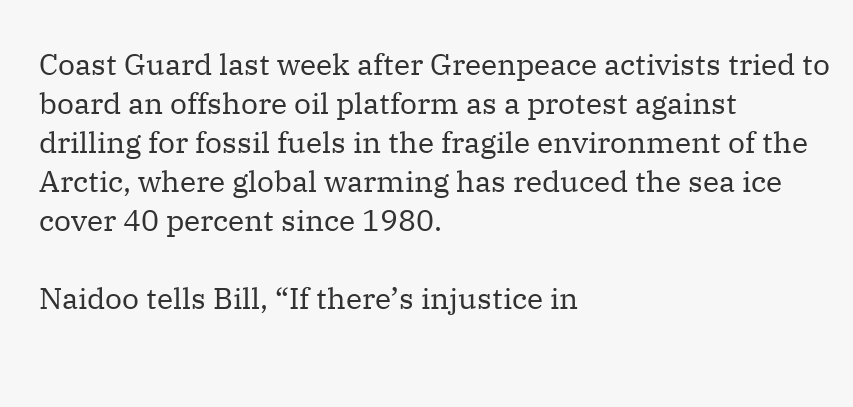Coast Guard last week after Greenpeace activists tried to board an offshore oil platform as a protest against drilling for fossil fuels in the fragile environment of the Arctic, where global warming has reduced the sea ice cover 40 percent since 1980.

Naidoo tells Bill, “If there’s injustice in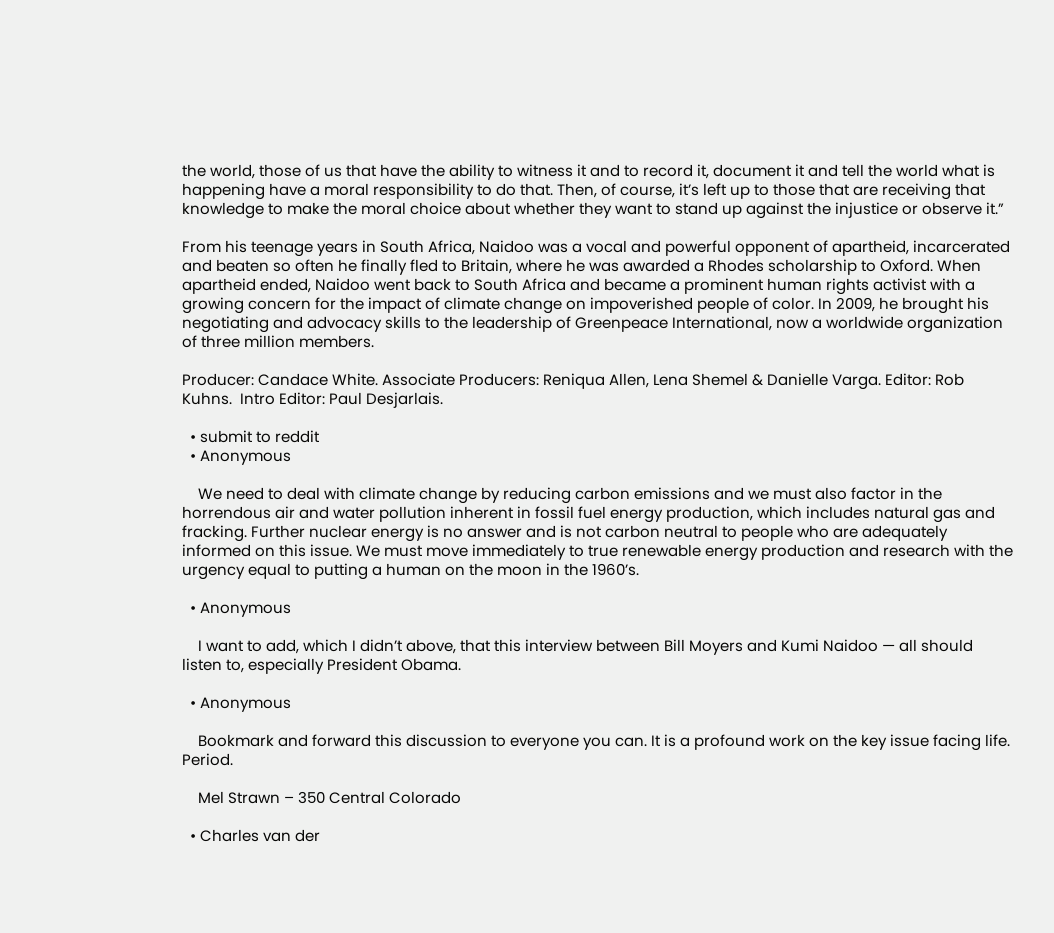the world, those of us that have the ability to witness it and to record it, document it and tell the world what is happening have a moral responsibility to do that. Then, of course, it’s left up to those that are receiving that knowledge to make the moral choice about whether they want to stand up against the injustice or observe it.”

From his teenage years in South Africa, Naidoo was a vocal and powerful opponent of apartheid, incarcerated and beaten so often he finally fled to Britain, where he was awarded a Rhodes scholarship to Oxford. When apartheid ended, Naidoo went back to South Africa and became a prominent human rights activist with a growing concern for the impact of climate change on impoverished people of color. In 2009, he brought his negotiating and advocacy skills to the leadership of Greenpeace International, now a worldwide organization of three million members.

Producer: Candace White. Associate Producers: Reniqua Allen, Lena Shemel & Danielle Varga. Editor: Rob Kuhns.  Intro Editor: Paul Desjarlais.

  • submit to reddit
  • Anonymous

    We need to deal with climate change by reducing carbon emissions and we must also factor in the horrendous air and water pollution inherent in fossil fuel energy production, which includes natural gas and fracking. Further nuclear energy is no answer and is not carbon neutral to people who are adequately informed on this issue. We must move immediately to true renewable energy production and research with the urgency equal to putting a human on the moon in the 1960’s.

  • Anonymous

    I want to add, which I didn’t above, that this interview between Bill Moyers and Kumi Naidoo — all should listen to, especially President Obama.

  • Anonymous

    Bookmark and forward this discussion to everyone you can. It is a profound work on the key issue facing life. Period.

    Mel Strawn – 350 Central Colorado

  • Charles van der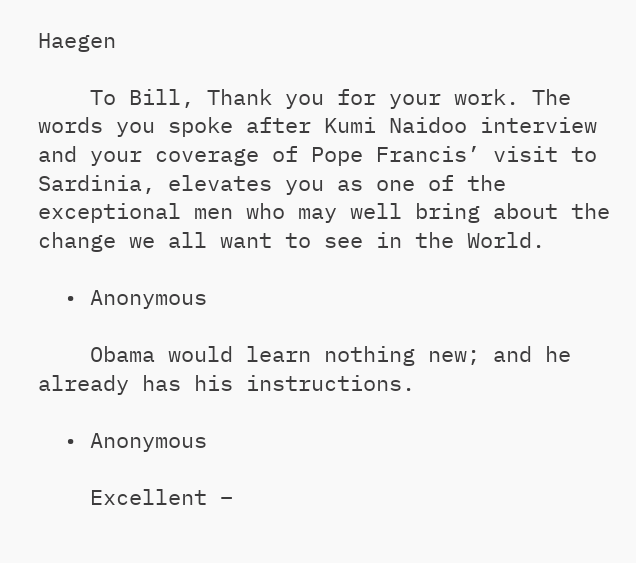Haegen

    To Bill, Thank you for your work. The words you spoke after Kumi Naidoo interview and your coverage of Pope Francis’ visit to Sardinia, elevates you as one of the exceptional men who may well bring about the change we all want to see in the World.

  • Anonymous

    Obama would learn nothing new; and he already has his instructions.

  • Anonymous

    Excellent –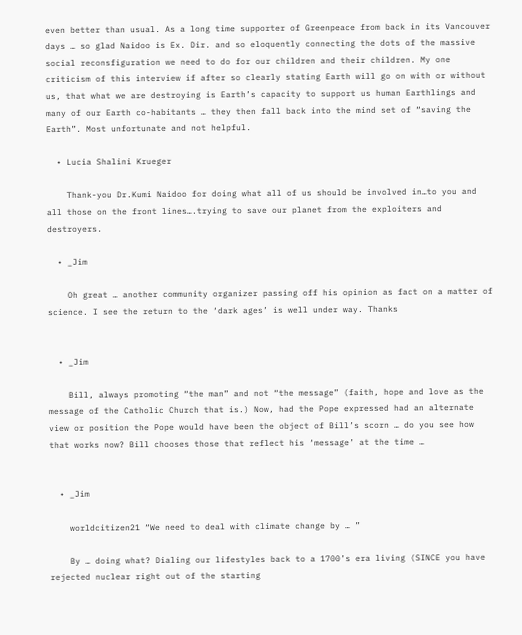even better than usual. As a long time supporter of Greenpeace from back in its Vancouver days … so glad Naidoo is Ex. Dir. and so eloquently connecting the dots of the massive social reconsfiguration we need to do for our children and their children. My one criticism of this interview if after so clearly stating Earth will go on with or without us, that what we are destroying is Earth’s capacity to support us human Earthlings and many of our Earth co-habitants … they then fall back into the mind set of “saving the Earth”. Most unfortunate and not helpful.

  • Lucia Shalini Krueger

    Thank-you Dr.Kumi Naidoo for doing what all of us should be involved in…to you and all those on the front lines….trying to save our planet from the exploiters and destroyers.

  • _Jim

    Oh great … another community organizer passing off his opinion as fact on a matter of science. I see the return to the ‘dark ages’ is well under way. Thanks


  • _Jim

    Bill, always promoting “the man” and not “the message” (faith, hope and love as the message of the Catholic Church that is.) Now, had the Pope expressed had an alternate view or position the Pope would have been the object of Bill’s scorn … do you see how that works now? Bill chooses those that reflect his ‘message’ at the time …


  • _Jim

    worldcitizen21 “We need to deal with climate change by … ”

    By … doing what? Dialing our lifestyles back to a 1700’s era living (SINCE you have rejected nuclear right out of the starting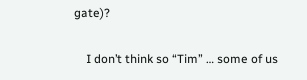gate)?

    I don’t think so “Tim” … some of us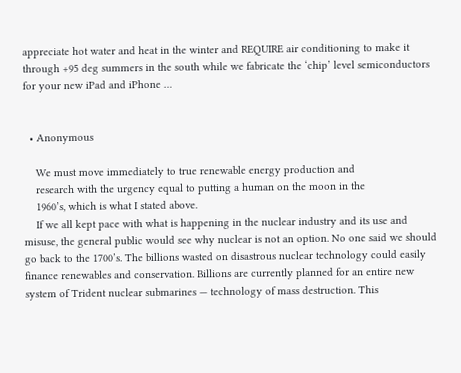appreciate hot water and heat in the winter and REQUIRE air conditioning to make it through +95 deg summers in the south while we fabricate the ‘chip’ level semiconductors for your new iPad and iPhone …


  • Anonymous

    We must move immediately to true renewable energy production and
    research with the urgency equal to putting a human on the moon in the
    1960’s, which is what I stated above.
    If we all kept pace with what is happening in the nuclear industry and its use and misuse, the general public would see why nuclear is not an option. No one said we should go back to the 1700’s. The billions wasted on disastrous nuclear technology could easily finance renewables and conservation. Billions are currently planned for an entire new system of Trident nuclear submarines — technology of mass destruction. This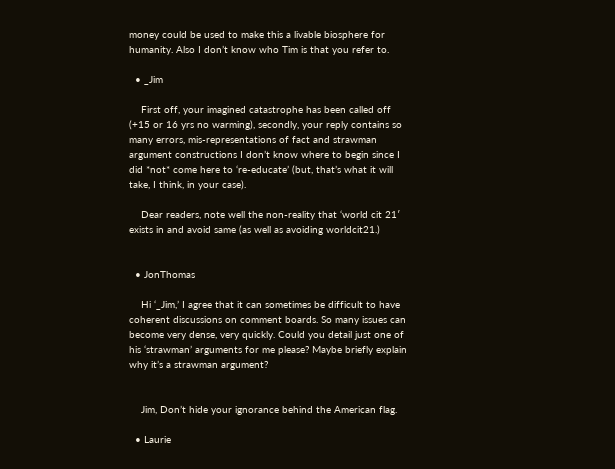money could be used to make this a livable biosphere for humanity. Also I don’t know who Tim is that you refer to.

  • _Jim

    First off, your imagined catastrophe has been called off (+15 or 16 yrs no warming), secondly, your reply contains so many errors, mis-representations of fact and strawman argument constructions I don’t know where to begin since I did *not* come here to ‘re-educate’ (but, that’s what it will take, I think, in your case).

    Dear readers, note well the non-reality that ‘world cit 21′ exists in and avoid same (as well as avoiding worldcit21.)


  • JonThomas

    Hi ‘_Jim,’ I agree that it can sometimes be difficult to have coherent discussions on comment boards. So many issues can become very dense, very quickly. Could you detail just one of his ‘strawman’ arguments for me please? Maybe briefly explain why it’s a strawman argument?


    Jim, Don’t hide your ignorance behind the American flag.

  • Laurie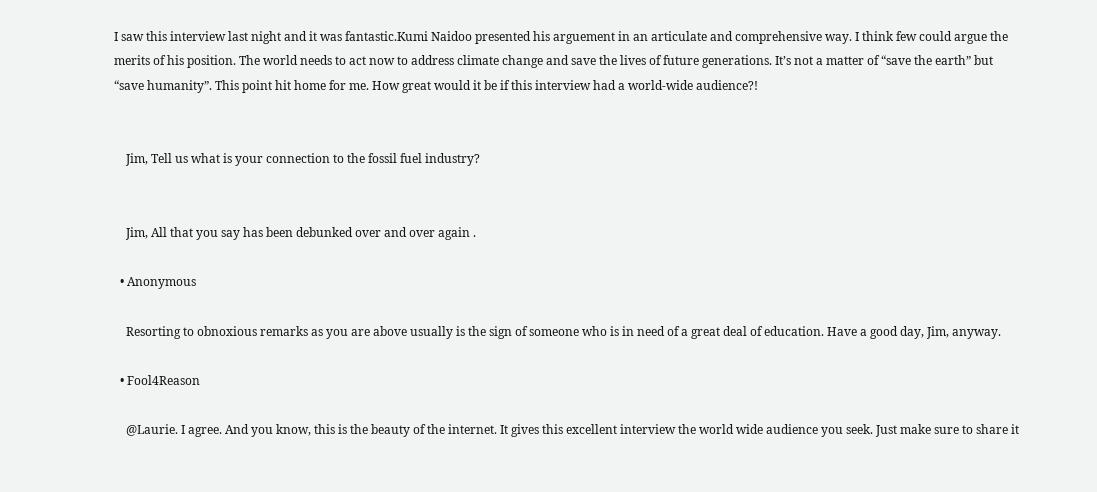I saw this interview last night and it was fantastic.Kumi Naidoo presented his arguement in an articulate and comprehensive way. I think few could argue the merits of his position. The world needs to act now to address climate change and save the lives of future generations. It’s not a matter of “save the earth” but “save humanity”. This point hit home for me. How great would it be if this interview had a world-wide audience?!


    Jim, Tell us what is your connection to the fossil fuel industry?


    Jim, All that you say has been debunked over and over again .

  • Anonymous

    Resorting to obnoxious remarks as you are above usually is the sign of someone who is in need of a great deal of education. Have a good day, Jim, anyway.

  • Fool4Reason

    @Laurie. I agree. And you know, this is the beauty of the internet. It gives this excellent interview the world wide audience you seek. Just make sure to share it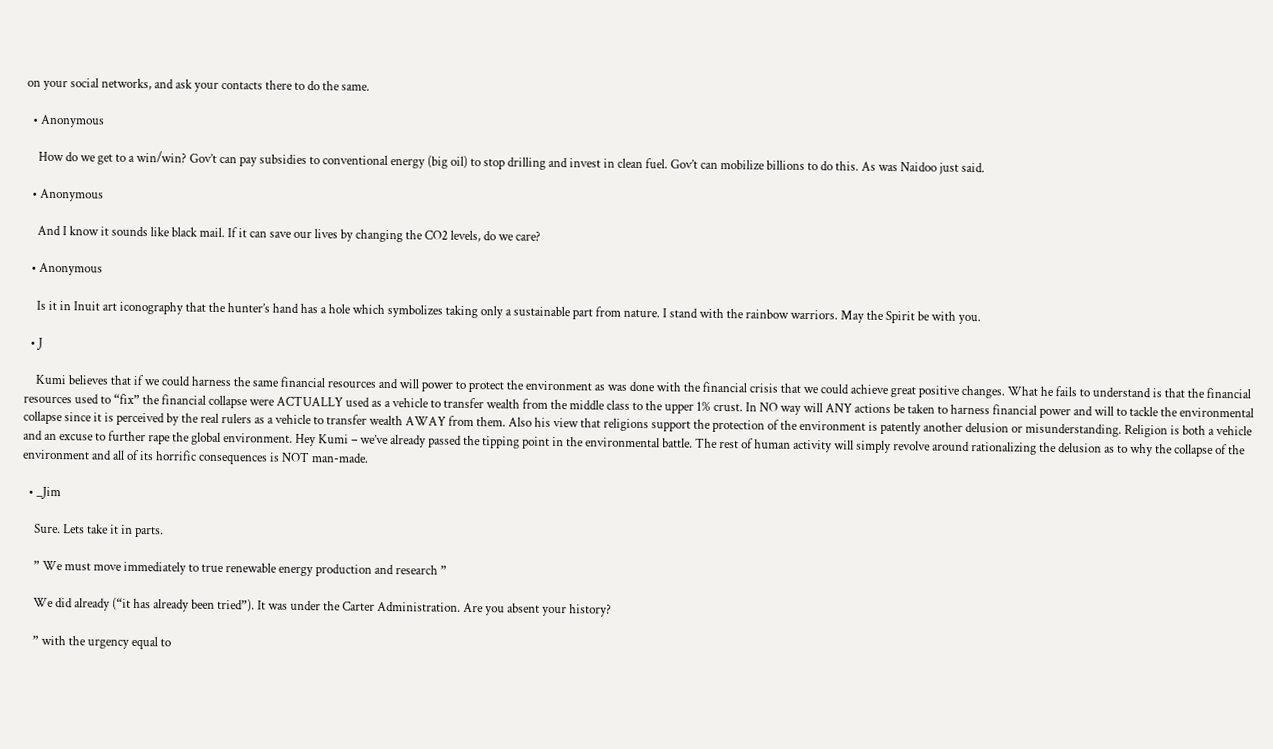on your social networks, and ask your contacts there to do the same.

  • Anonymous

    How do we get to a win/win? Gov’t can pay subsidies to conventional energy (big oil) to stop drilling and invest in clean fuel. Gov’t can mobilize billions to do this. As was Naidoo just said.

  • Anonymous

    And I know it sounds like black mail. If it can save our lives by changing the CO2 levels, do we care?

  • Anonymous

    Is it in Inuit art iconography that the hunter’s hand has a hole which symbolizes taking only a sustainable part from nature. I stand with the rainbow warriors. May the Spirit be with you.

  • J

    Kumi believes that if we could harness the same financial resources and will power to protect the environment as was done with the financial crisis that we could achieve great positive changes. What he fails to understand is that the financial resources used to “fix” the financial collapse were ACTUALLY used as a vehicle to transfer wealth from the middle class to the upper 1% crust. In NO way will ANY actions be taken to harness financial power and will to tackle the environmental collapse since it is perceived by the real rulers as a vehicle to transfer wealth AWAY from them. Also his view that religions support the protection of the environment is patently another delusion or misunderstanding. Religion is both a vehicle and an excuse to further rape the global environment. Hey Kumi – we’ve already passed the tipping point in the environmental battle. The rest of human activity will simply revolve around rationalizing the delusion as to why the collapse of the environment and all of its horrific consequences is NOT man-made.

  • _Jim

    Sure. Lets take it in parts.

    ” We must move immediately to true renewable energy production and research ”

    We did already (“it has already been tried”). It was under the Carter Administration. Are you absent your history?

    ” with the urgency equal to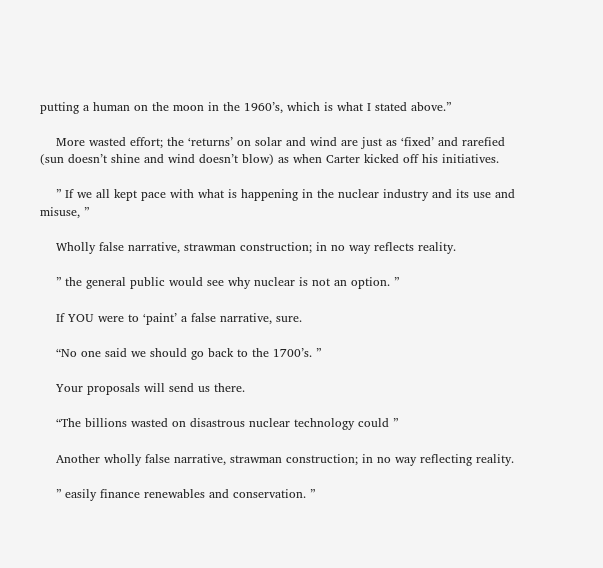putting a human on the moon in the 1960’s, which is what I stated above.”

    More wasted effort; the ‘returns’ on solar and wind are just as ‘fixed’ and rarefied (sun doesn’t shine and wind doesn’t blow) as when Carter kicked off his initiatives.

    ” If we all kept pace with what is happening in the nuclear industry and its use and misuse, ”

    Wholly false narrative, strawman construction; in no way reflects reality.

    ” the general public would see why nuclear is not an option. ”

    If YOU were to ‘paint’ a false narrative, sure.

    “No one said we should go back to the 1700’s. ”

    Your proposals will send us there.

    “The billions wasted on disastrous nuclear technology could ”

    Another wholly false narrative, strawman construction; in no way reflecting reality.

    ” easily finance renewables and conservation. ”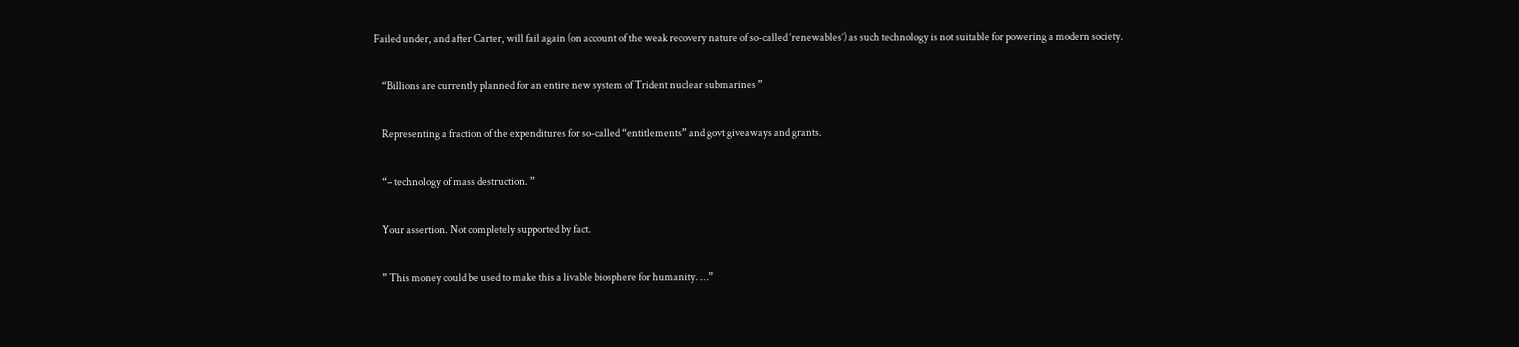Failed under, and after Carter, will fail again (on account of the weak recovery nature of so-called ‘renewables’) as such technology is not suitable for powering a modern society.

    “Billions are currently planned for an entire new system of Trident nuclear submarines ”

    Representing a fraction of the expenditures for so-called “entitlements” and govt giveaways and grants.

    “– technology of mass destruction. ”

    Your assertion. Not completely supported by fact.

    ” This money could be used to make this a livable biosphere for humanity. …”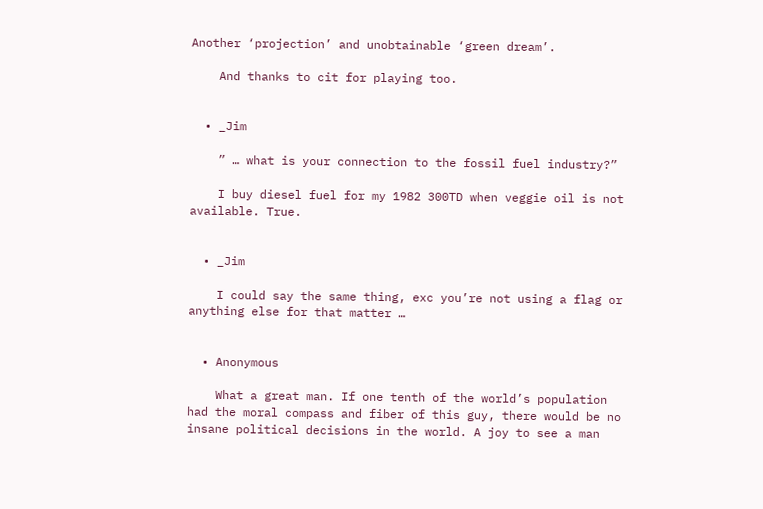Another ‘projection’ and unobtainable ‘green dream’.

    And thanks to cit for playing too.


  • _Jim

    ” … what is your connection to the fossil fuel industry?”

    I buy diesel fuel for my 1982 300TD when veggie oil is not available. True.


  • _Jim

    I could say the same thing, exc you’re not using a flag or anything else for that matter …


  • Anonymous

    What a great man. If one tenth of the world’s population had the moral compass and fiber of this guy, there would be no insane political decisions in the world. A joy to see a man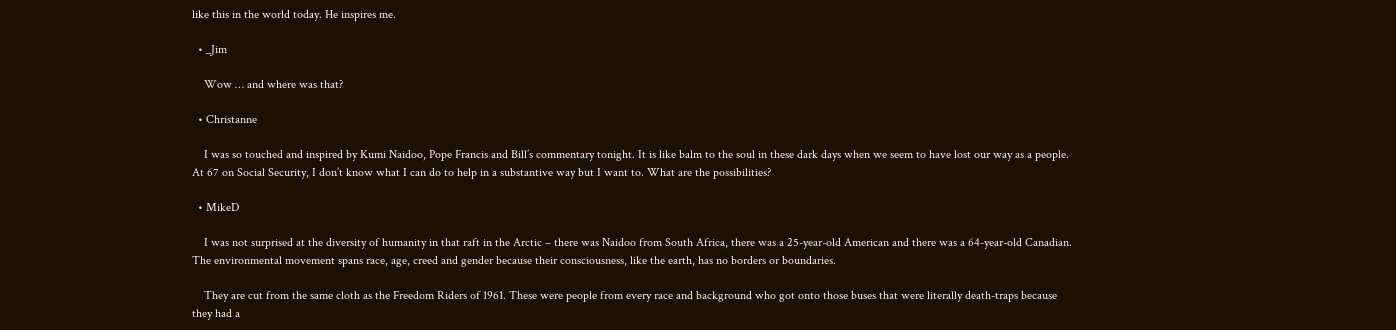like this in the world today. He inspires me.

  • _Jim

    Wow … and where was that?

  • Christanne

    I was so touched and inspired by Kumi Naidoo, Pope Francis and Bill’s commentary tonight. It is like balm to the soul in these dark days when we seem to have lost our way as a people. At 67 on Social Security, I don’t know what I can do to help in a substantive way but I want to. What are the possibilities?

  • MikeD

    I was not surprised at the diversity of humanity in that raft in the Arctic – there was Naidoo from South Africa, there was a 25-year-old American and there was a 64-year-old Canadian. The environmental movement spans race, age, creed and gender because their consciousness, like the earth, has no borders or boundaries.

    They are cut from the same cloth as the Freedom Riders of 1961. These were people from every race and background who got onto those buses that were literally death-traps because they had a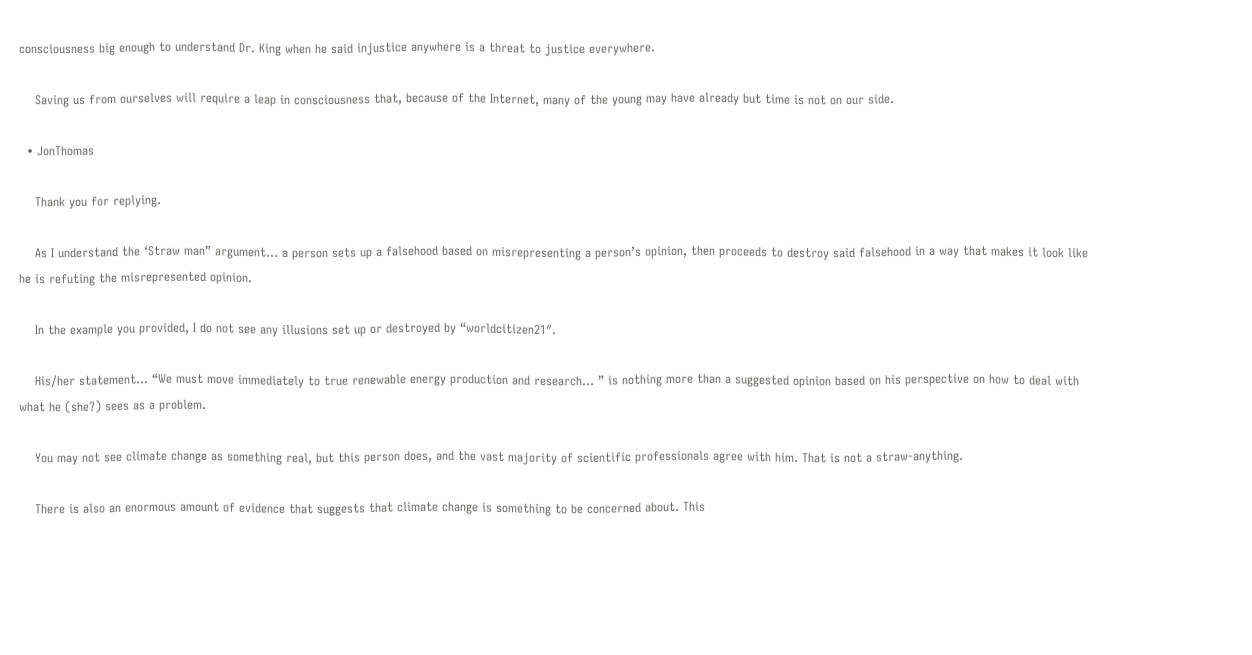consciousness big enough to understand Dr. King when he said injustice anywhere is a threat to justice everywhere.

    Saving us from ourselves will require a leap in consciousness that, because of the Internet, many of the young may have already but time is not on our side.

  • JonThomas

    Thank you for replying.

    As I understand the ‘Straw man” argument… a person sets up a falsehood based on misrepresenting a person’s opinion, then proceeds to destroy said falsehood in a way that makes it look like he is refuting the misrepresented opinion.

    In the example you provided, I do not see any illusions set up or destroyed by “worldcitizen21″.

    His/her statement… “We must move immediately to true renewable energy production and research… ” is nothing more than a suggested opinion based on his perspective on how to deal with what he (she?) sees as a problem.

    You may not see climate change as something real, but this person does, and the vast majority of scientific professionals agree with him. That is not a straw-anything.

    There is also an enormous amount of evidence that suggests that climate change is something to be concerned about. This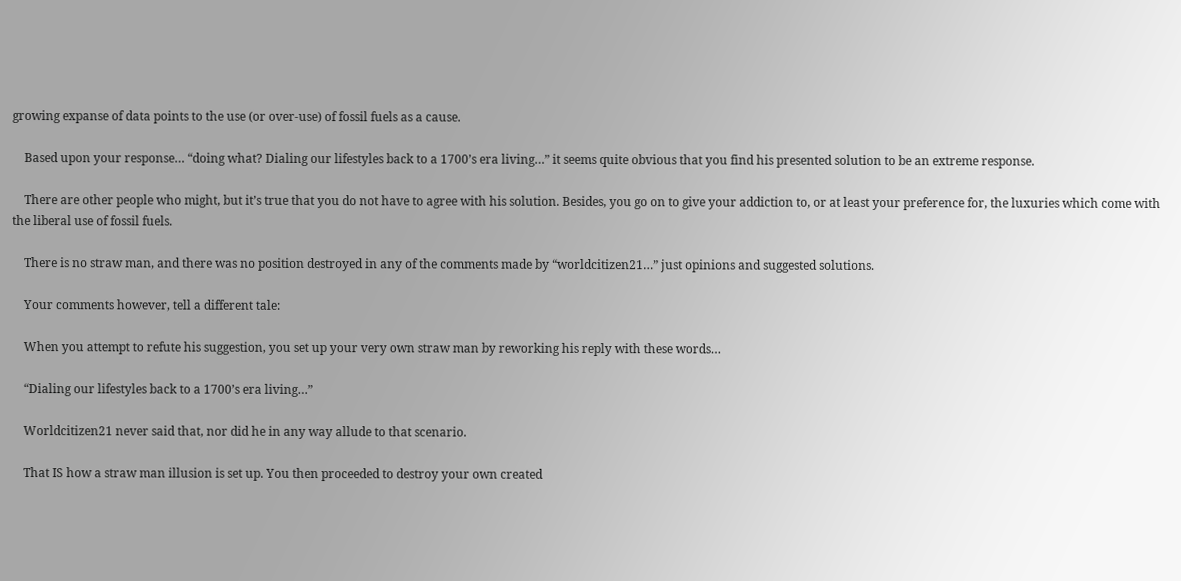growing expanse of data points to the use (or over-use) of fossil fuels as a cause.

    Based upon your response… “doing what? Dialing our lifestyles back to a 1700’s era living…” it seems quite obvious that you find his presented solution to be an extreme response.

    There are other people who might, but it’s true that you do not have to agree with his solution. Besides, you go on to give your addiction to, or at least your preference for, the luxuries which come with the liberal use of fossil fuels.

    There is no straw man, and there was no position destroyed in any of the comments made by “worldcitizen21…” just opinions and suggested solutions.

    Your comments however, tell a different tale:

    When you attempt to refute his suggestion, you set up your very own straw man by reworking his reply with these words…

    “Dialing our lifestyles back to a 1700’s era living…”

    Worldcitizen21 never said that, nor did he in any way allude to that scenario.

    That IS how a straw man illusion is set up. You then proceeded to destroy your own created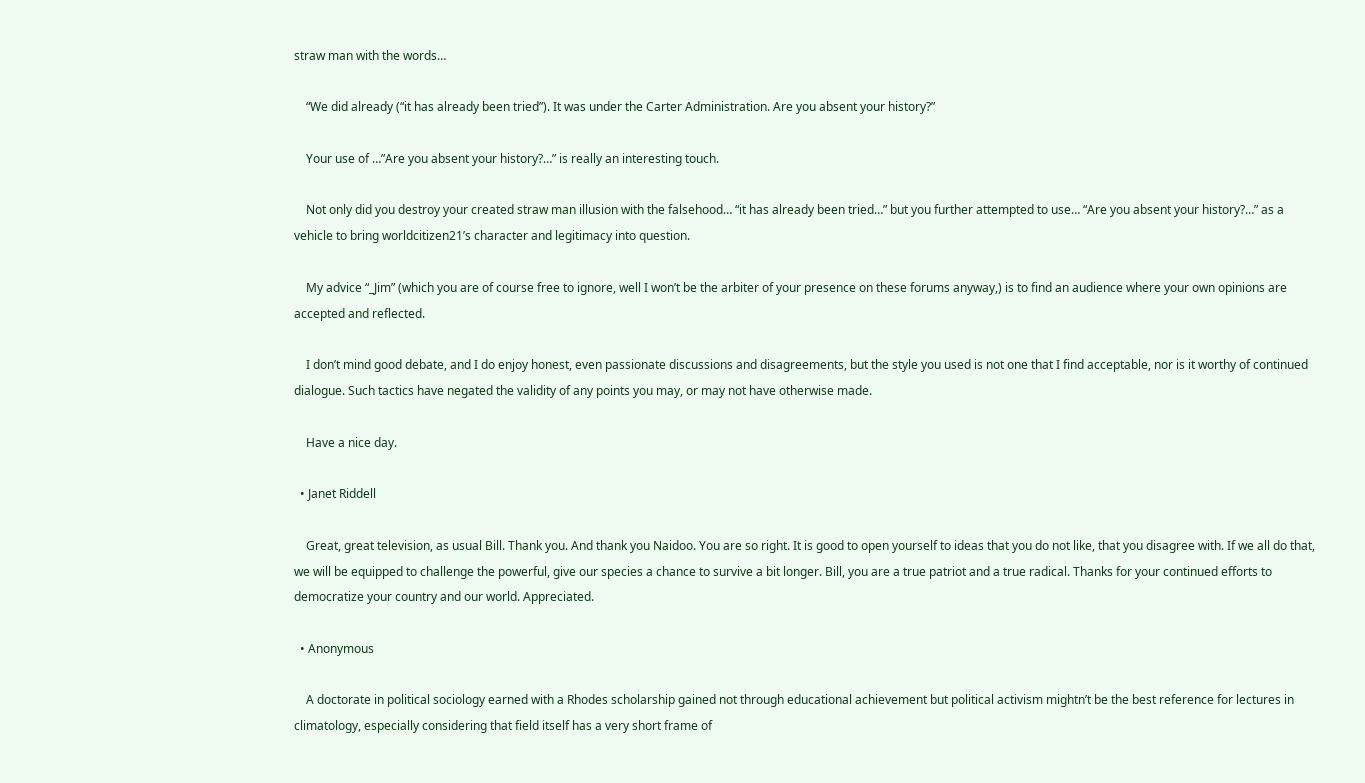straw man with the words…

    “We did already (“it has already been tried”). It was under the Carter Administration. Are you absent your history?”

    Your use of …”Are you absent your history?…” is really an interesting touch.

    Not only did you destroy your created straw man illusion with the falsehood… “it has already been tried…” but you further attempted to use… “Are you absent your history?…” as a vehicle to bring worldcitizen21’s character and legitimacy into question.

    My advice “_Jim” (which you are of course free to ignore, well I won’t be the arbiter of your presence on these forums anyway,) is to find an audience where your own opinions are accepted and reflected.

    I don’t mind good debate, and I do enjoy honest, even passionate discussions and disagreements, but the style you used is not one that I find acceptable, nor is it worthy of continued dialogue. Such tactics have negated the validity of any points you may, or may not have otherwise made.

    Have a nice day.

  • Janet Riddell

    Great, great television, as usual Bill. Thank you. And thank you Naidoo. You are so right. It is good to open yourself to ideas that you do not like, that you disagree with. If we all do that, we will be equipped to challenge the powerful, give our species a chance to survive a bit longer. Bill, you are a true patriot and a true radical. Thanks for your continued efforts to democratize your country and our world. Appreciated.

  • Anonymous

    A doctorate in political sociology earned with a Rhodes scholarship gained not through educational achievement but political activism mightn’t be the best reference for lectures in climatology, especially considering that field itself has a very short frame of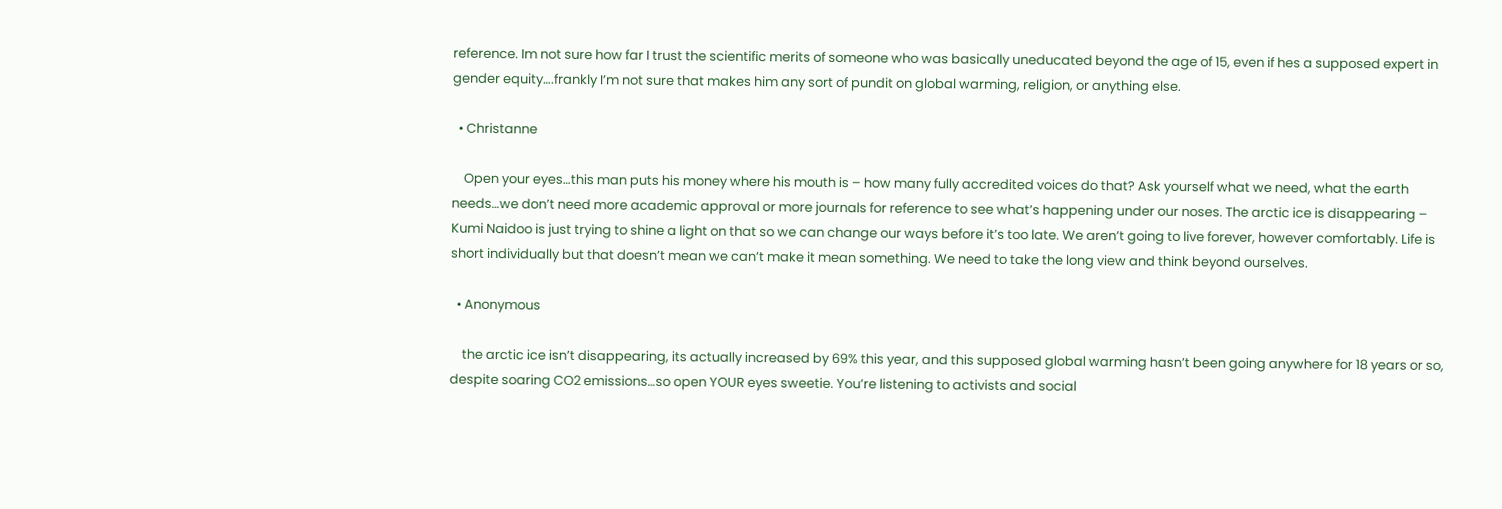reference. Im not sure how far I trust the scientific merits of someone who was basically uneducated beyond the age of 15, even if hes a supposed expert in gender equity….frankly I’m not sure that makes him any sort of pundit on global warming, religion, or anything else.

  • Christanne

    Open your eyes…this man puts his money where his mouth is – how many fully accredited voices do that? Ask yourself what we need, what the earth needs…we don’t need more academic approval or more journals for reference to see what’s happening under our noses. The arctic ice is disappearing – Kumi Naidoo is just trying to shine a light on that so we can change our ways before it’s too late. We aren’t going to live forever, however comfortably. Life is short individually but that doesn’t mean we can’t make it mean something. We need to take the long view and think beyond ourselves.

  • Anonymous

    the arctic ice isn’t disappearing, its actually increased by 69% this year, and this supposed global warming hasn’t been going anywhere for 18 years or so, despite soaring CO2 emissions…so open YOUR eyes sweetie. You’re listening to activists and social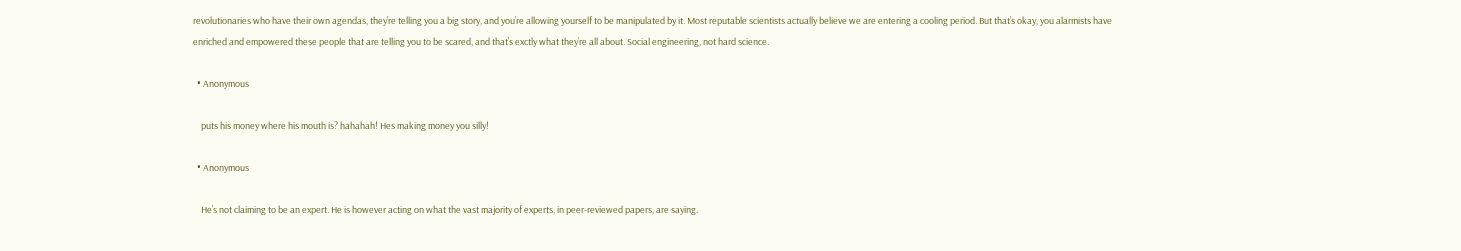revolutionaries who have their own agendas, they’re telling you a big story, and you’re allowing yourself to be manipulated by it. Most reputable scientists actually believe we are entering a cooling period. But that’s okay, you alarmists have enriched and empowered these people that are telling you to be scared, and that’s exctly what they’re all about. Social engineering, not hard science.

  • Anonymous

    puts his money where his mouth is? hahahah! Hes making money you silly!

  • Anonymous

    He’s not claiming to be an expert. He is however acting on what the vast majority of experts, in peer-reviewed papers, are saying.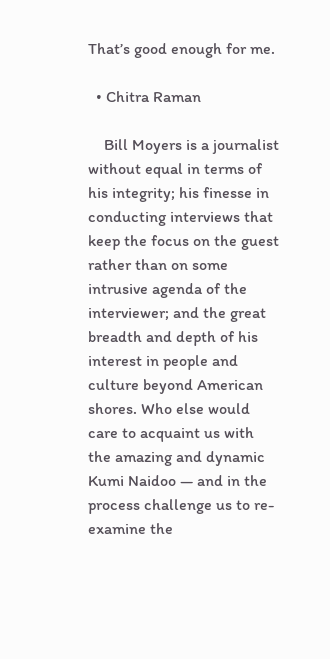That’s good enough for me.

  • Chitra Raman

    Bill Moyers is a journalist without equal in terms of his integrity; his finesse in conducting interviews that keep the focus on the guest rather than on some intrusive agenda of the interviewer; and the great breadth and depth of his interest in people and culture beyond American shores. Who else would care to acquaint us with the amazing and dynamic Kumi Naidoo — and in the process challenge us to re- examine the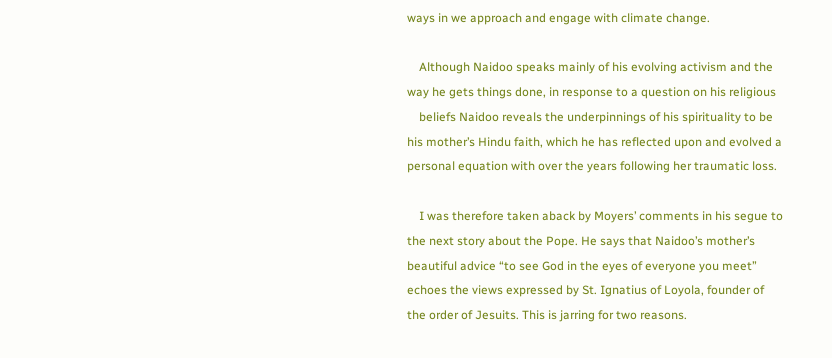ways in we approach and engage with climate change.

    Although Naidoo speaks mainly of his evolving activism and the way he gets things done, in response to a question on his religious
    beliefs Naidoo reveals the underpinnings of his spirituality to be his mother’s Hindu faith, which he has reflected upon and evolved a personal equation with over the years following her traumatic loss.

    I was therefore taken aback by Moyers’ comments in his segue to the next story about the Pope. He says that Naidoo’s mother’s beautiful advice “to see God in the eyes of everyone you meet” echoes the views expressed by St. Ignatius of Loyola, founder of the order of Jesuits. This is jarring for two reasons.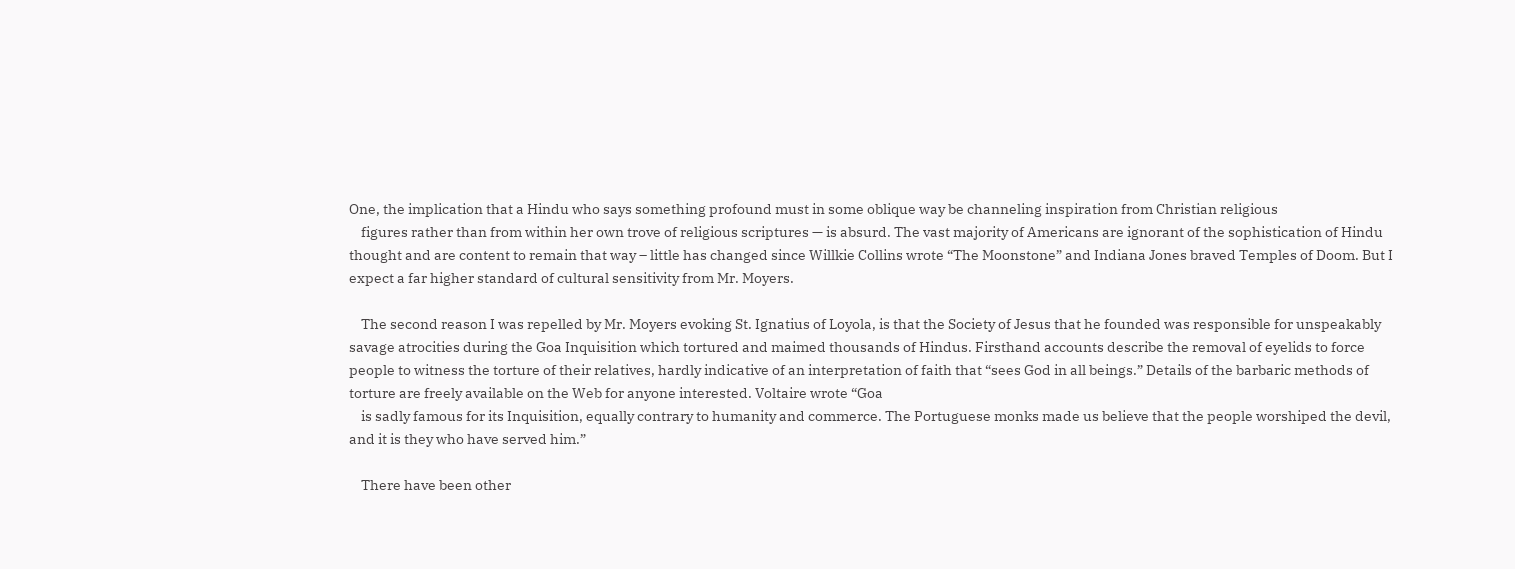One, the implication that a Hindu who says something profound must in some oblique way be channeling inspiration from Christian religious
    figures rather than from within her own trove of religious scriptures — is absurd. The vast majority of Americans are ignorant of the sophistication of Hindu thought and are content to remain that way – little has changed since Willkie Collins wrote “The Moonstone” and Indiana Jones braved Temples of Doom. But I expect a far higher standard of cultural sensitivity from Mr. Moyers.

    The second reason I was repelled by Mr. Moyers evoking St. Ignatius of Loyola, is that the Society of Jesus that he founded was responsible for unspeakably savage atrocities during the Goa Inquisition which tortured and maimed thousands of Hindus. Firsthand accounts describe the removal of eyelids to force people to witness the torture of their relatives, hardly indicative of an interpretation of faith that “sees God in all beings.” Details of the barbaric methods of torture are freely available on the Web for anyone interested. Voltaire wrote “Goa
    is sadly famous for its Inquisition, equally contrary to humanity and commerce. The Portuguese monks made us believe that the people worshiped the devil, and it is they who have served him.”

    There have been other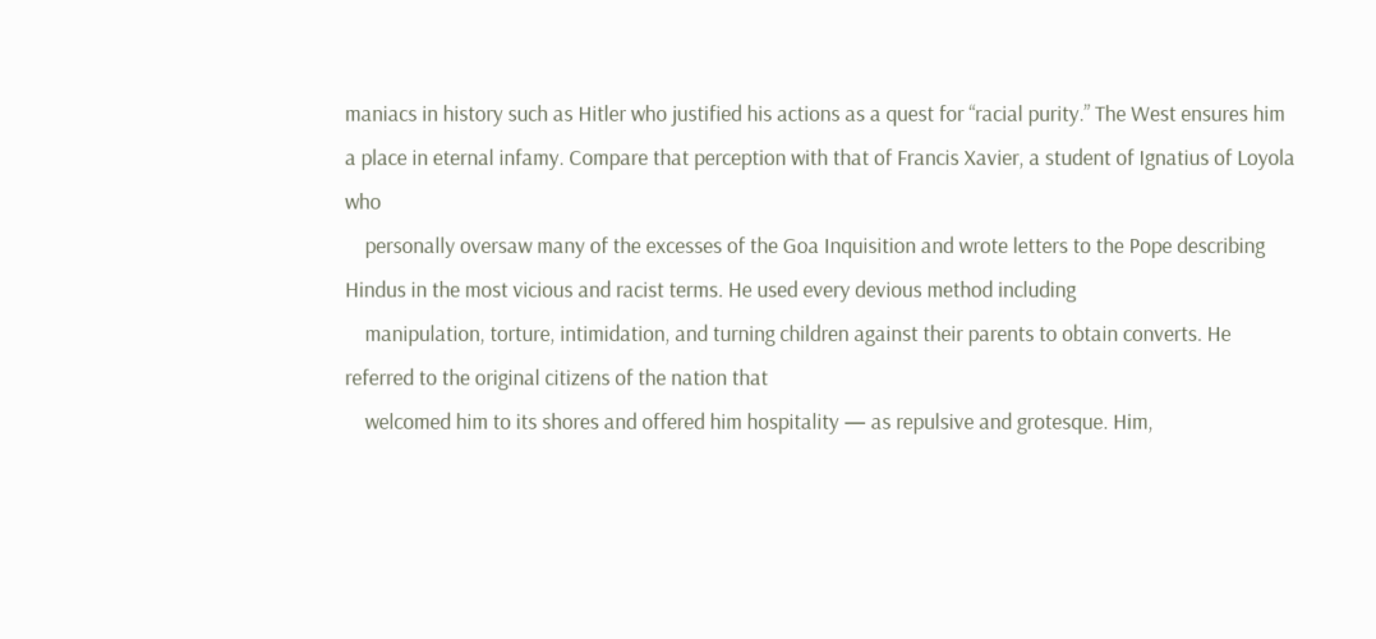maniacs in history such as Hitler who justified his actions as a quest for “racial purity.” The West ensures him a place in eternal infamy. Compare that perception with that of Francis Xavier, a student of Ignatius of Loyola who
    personally oversaw many of the excesses of the Goa Inquisition and wrote letters to the Pope describing Hindus in the most vicious and racist terms. He used every devious method including
    manipulation, torture, intimidation, and turning children against their parents to obtain converts. He referred to the original citizens of the nation that
    welcomed him to its shores and offered him hospitality — as repulsive and grotesque. Him,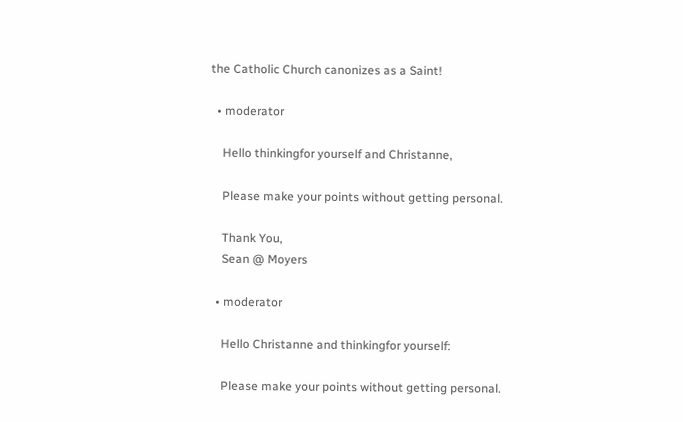the Catholic Church canonizes as a Saint!

  • moderator

    Hello thinkingfor yourself and Christanne,

    Please make your points without getting personal.

    Thank You,
    Sean @ Moyers

  • moderator

    Hello Christanne and thinkingfor yourself:

    Please make your points without getting personal.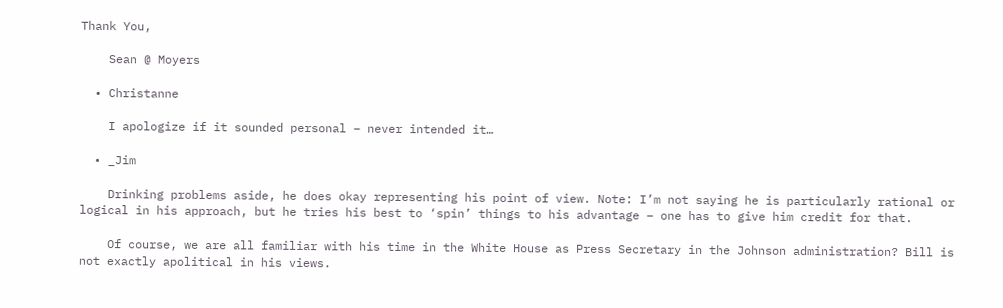Thank You,

    Sean @ Moyers

  • Christanne

    I apologize if it sounded personal – never intended it…

  • _Jim

    Drinking problems aside, he does okay representing his point of view. Note: I’m not saying he is particularly rational or logical in his approach, but he tries his best to ‘spin’ things to his advantage – one has to give him credit for that.

    Of course, we are all familiar with his time in the White House as Press Secretary in the Johnson administration? Bill is not exactly apolitical in his views.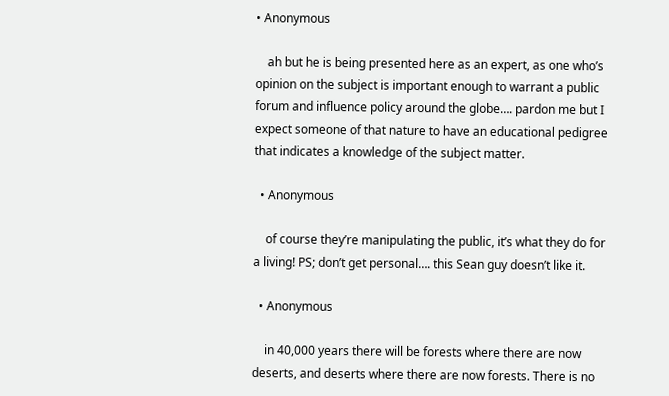• Anonymous

    ah but he is being presented here as an expert, as one who’s opinion on the subject is important enough to warrant a public forum and influence policy around the globe…. pardon me but I expect someone of that nature to have an educational pedigree that indicates a knowledge of the subject matter.

  • Anonymous

    of course they’re manipulating the public, it’s what they do for a living! PS; don’t get personal…. this Sean guy doesn’t like it.

  • Anonymous

    in 40,000 years there will be forests where there are now deserts, and deserts where there are now forests. There is no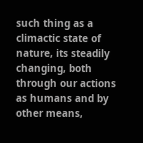such thing as a climactic state of nature, its steadily changing, both through our actions as humans and by other means,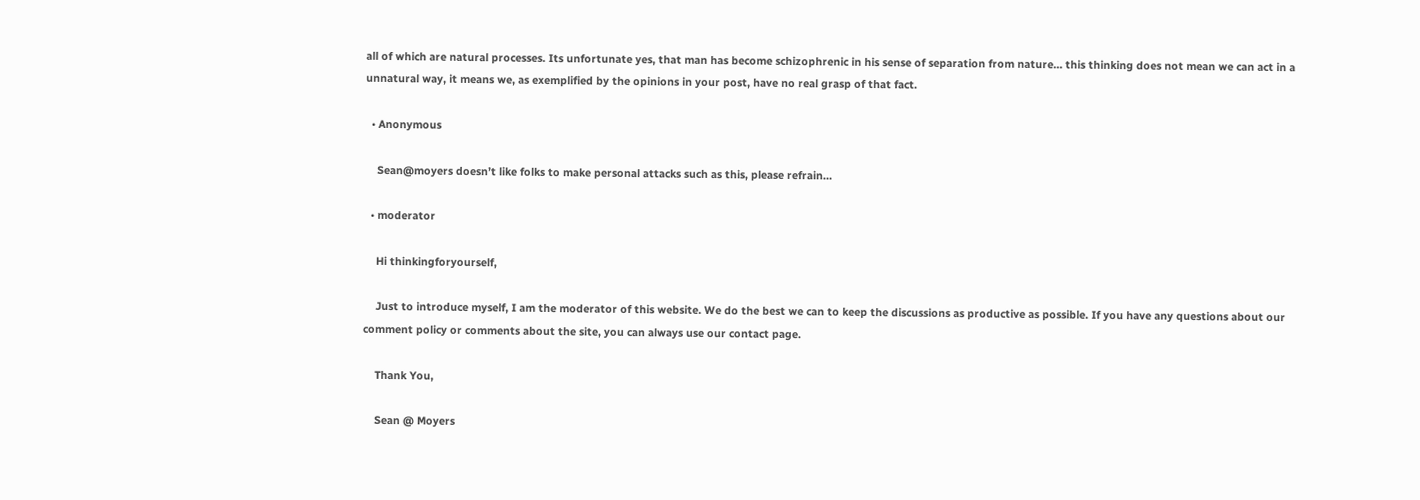all of which are natural processes. Its unfortunate yes, that man has become schizophrenic in his sense of separation from nature… this thinking does not mean we can act in a unnatural way, it means we, as exemplified by the opinions in your post, have no real grasp of that fact.

  • Anonymous

    Sean@moyers doesn’t like folks to make personal attacks such as this, please refrain…

  • moderator

    Hi thinkingforyourself,

    Just to introduce myself, I am the moderator of this website. We do the best we can to keep the discussions as productive as possible. If you have any questions about our comment policy or comments about the site, you can always use our contact page.

    Thank You,

    Sean @ Moyers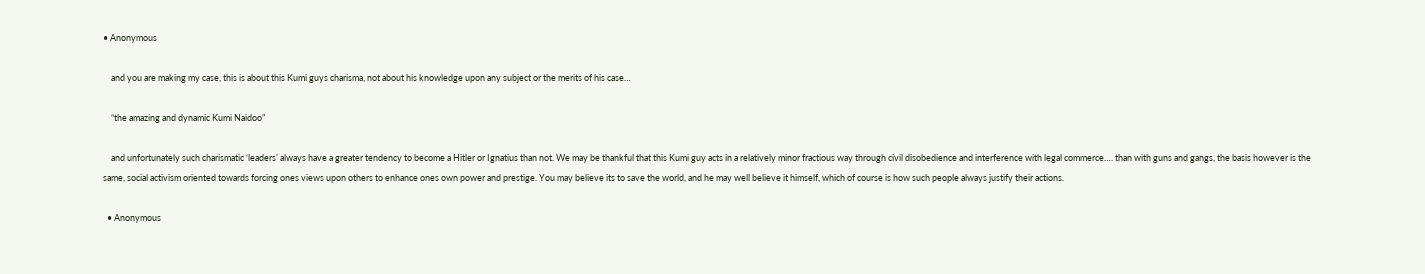• Anonymous

    and you are making my case, this is about this Kumi guys charisma, not about his knowledge upon any subject or the merits of his case…

    “the amazing and dynamic Kumi Naidoo”

    and unfortunately such charismatic ‘leaders’ always have a greater tendency to become a Hitler or Ignatius than not. We may be thankful that this Kumi guy acts in a relatively minor fractious way through civil disobedience and interference with legal commerce…. than with guns and gangs, the basis however is the same, social activism oriented towards forcing ones views upon others to enhance ones own power and prestige. You may believe its to save the world, and he may well believe it himself, which of course is how such people always justify their actions.

  • Anonymous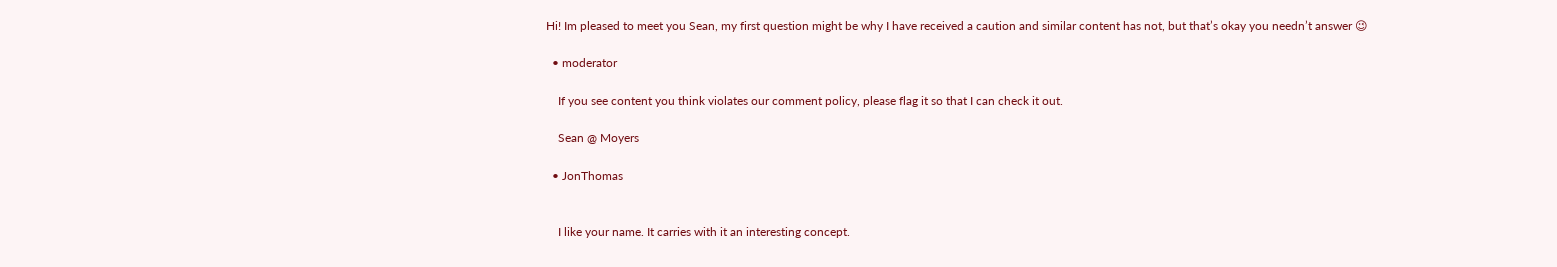Hi! Im pleased to meet you Sean, my first question might be why I have received a caution and similar content has not, but that’s okay you needn’t answer 😉

  • moderator

    If you see content you think violates our comment policy, please flag it so that I can check it out.

    Sean @ Moyers

  • JonThomas


    I like your name. It carries with it an interesting concept.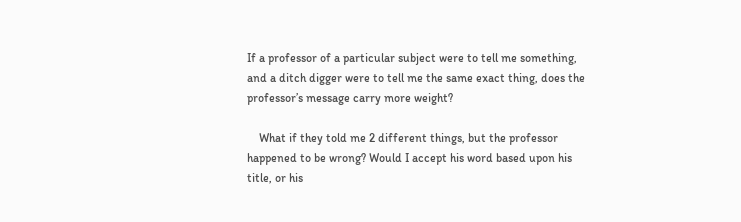If a professor of a particular subject were to tell me something, and a ditch digger were to tell me the same exact thing, does the professor’s message carry more weight?

    What if they told me 2 different things, but the professor happened to be wrong? Would I accept his word based upon his title, or his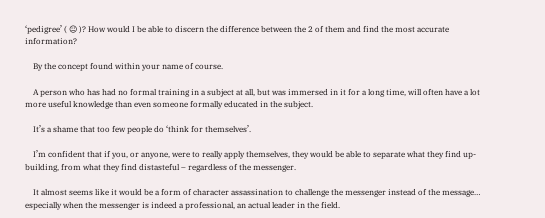‘pedigree’ ( 😐 )? How would I be able to discern the difference between the 2 of them and find the most accurate information?

    By the concept found within your name of course.

    A person who has had no formal training in a subject at all, but was immersed in it for a long time, will often have a lot more useful knowledge than even someone formally educated in the subject.

    It’s a shame that too few people do ‘think for themselves’.

    I’m confident that if you, or anyone, were to really apply themselves, they would be able to separate what they find up-building, from what they find distasteful – regardless of the messenger.

    It almost seems like it would be a form of character assassination to challenge the messenger instead of the message… especially when the messenger is indeed a professional, an actual leader in the field.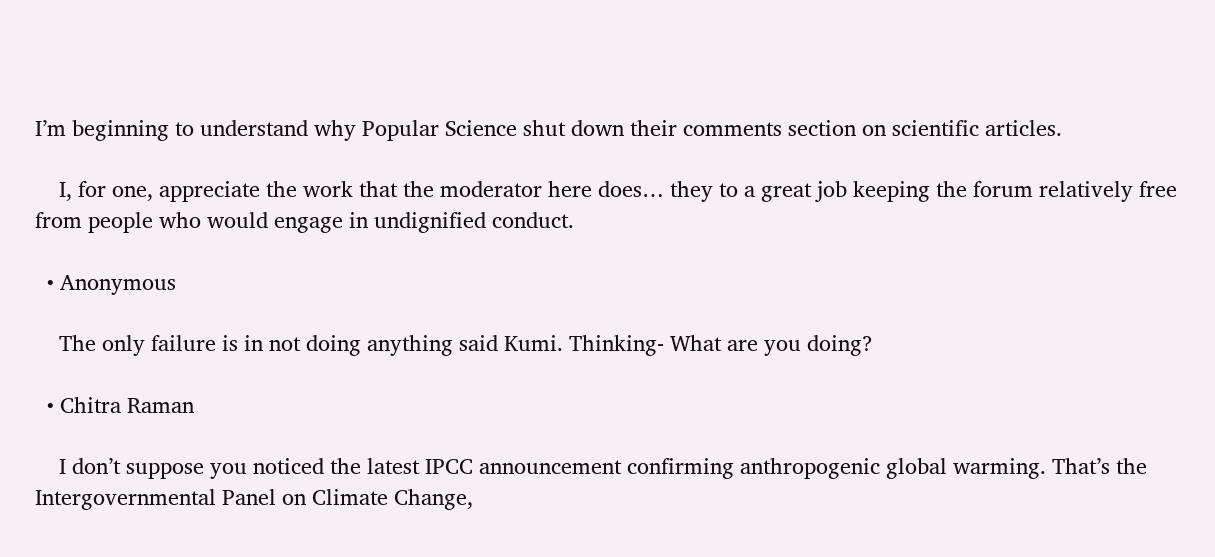I’m beginning to understand why Popular Science shut down their comments section on scientific articles.

    I, for one, appreciate the work that the moderator here does… they to a great job keeping the forum relatively free from people who would engage in undignified conduct.

  • Anonymous

    The only failure is in not doing anything said Kumi. Thinking- What are you doing?

  • Chitra Raman

    I don’t suppose you noticed the latest IPCC announcement confirming anthropogenic global warming. That’s the Intergovernmental Panel on Climate Change,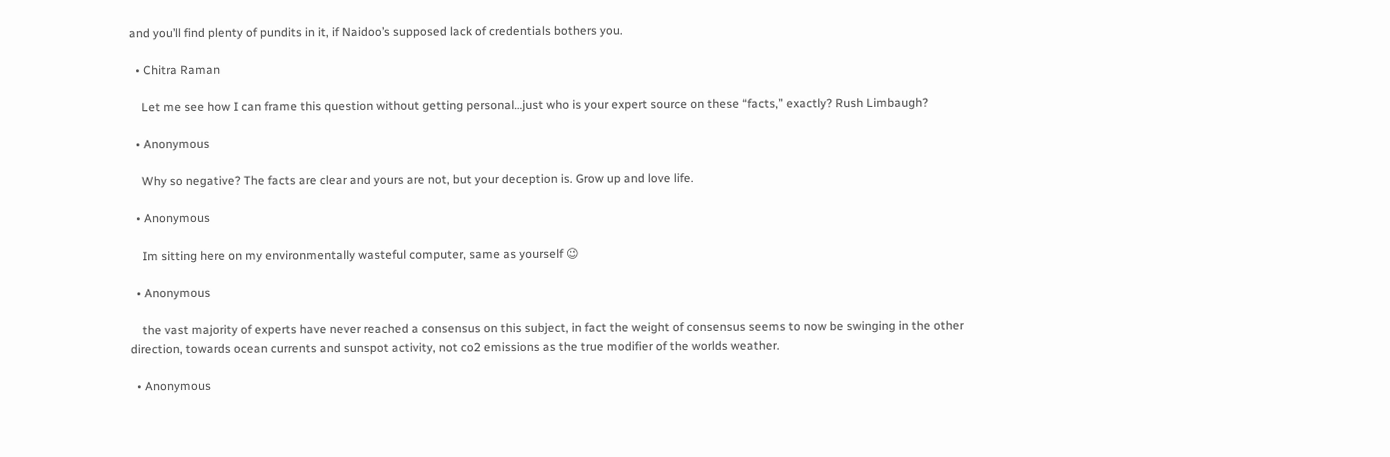and you’ll find plenty of pundits in it, if Naidoo’s supposed lack of credentials bothers you.

  • Chitra Raman

    Let me see how I can frame this question without getting personal…just who is your expert source on these “facts,” exactly? Rush Limbaugh?

  • Anonymous

    Why so negative? The facts are clear and yours are not, but your deception is. Grow up and love life.

  • Anonymous

    Im sitting here on my environmentally wasteful computer, same as yourself 😉

  • Anonymous

    the vast majority of experts have never reached a consensus on this subject, in fact the weight of consensus seems to now be swinging in the other direction, towards ocean currents and sunspot activity, not co2 emissions as the true modifier of the worlds weather.

  • Anonymous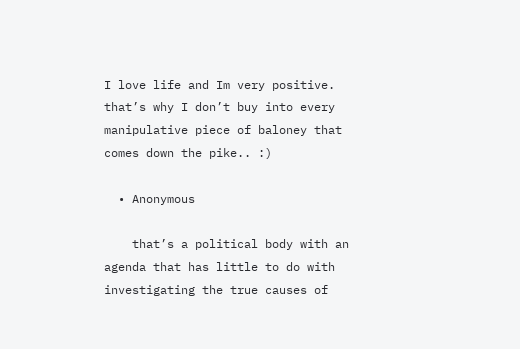I love life and Im very positive. that’s why I don’t buy into every manipulative piece of baloney that comes down the pike.. :)

  • Anonymous

    that’s a political body with an agenda that has little to do with investigating the true causes of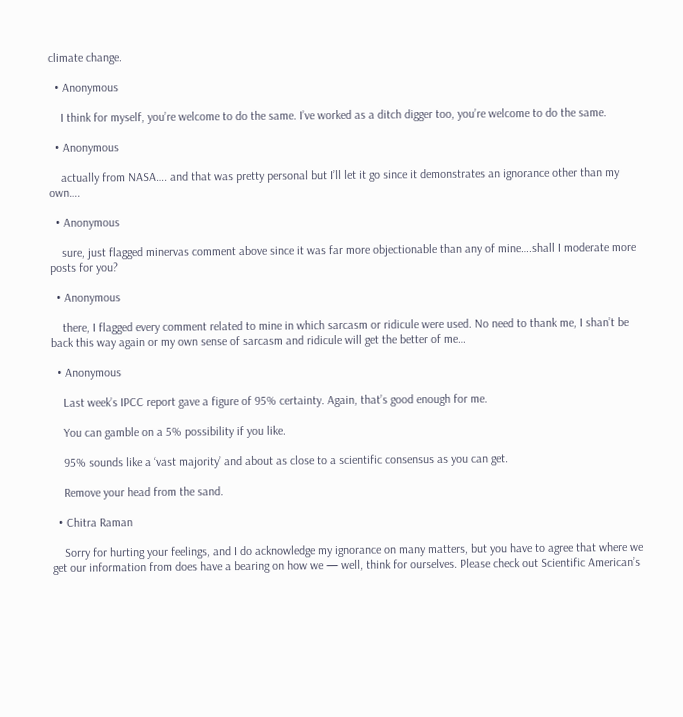climate change.

  • Anonymous

    I think for myself, you’re welcome to do the same. I’ve worked as a ditch digger too, you’re welcome to do the same.

  • Anonymous

    actually from NASA…. and that was pretty personal but I’ll let it go since it demonstrates an ignorance other than my own….

  • Anonymous

    sure, just flagged minervas comment above since it was far more objectionable than any of mine….shall I moderate more posts for you?

  • Anonymous

    there, I flagged every comment related to mine in which sarcasm or ridicule were used. No need to thank me, I shan’t be back this way again or my own sense of sarcasm and ridicule will get the better of me…

  • Anonymous

    Last week’s IPCC report gave a figure of 95% certainty. Again, that’s good enough for me.

    You can gamble on a 5% possibility if you like.

    95% sounds like a ‘vast majority’ and about as close to a scientific consensus as you can get.

    Remove your head from the sand.

  • Chitra Raman

    Sorry for hurting your feelings, and I do acknowledge my ignorance on many matters, but you have to agree that where we get our information from does have a bearing on how we — well, think for ourselves. Please check out Scientific American’s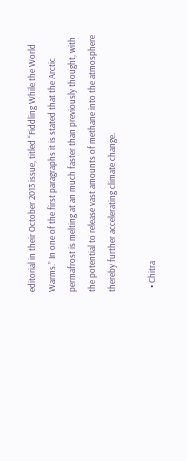editorial in their October 2013 issue, titled “Fiddling While the World Warms.” In one of the first paragraphs it is stated that the Arctic permafrost is melting at an much faster than previously thought, with the potential to release vast amounts of methane into the atmosphere thereby further accelerating climate change.

  • Chitra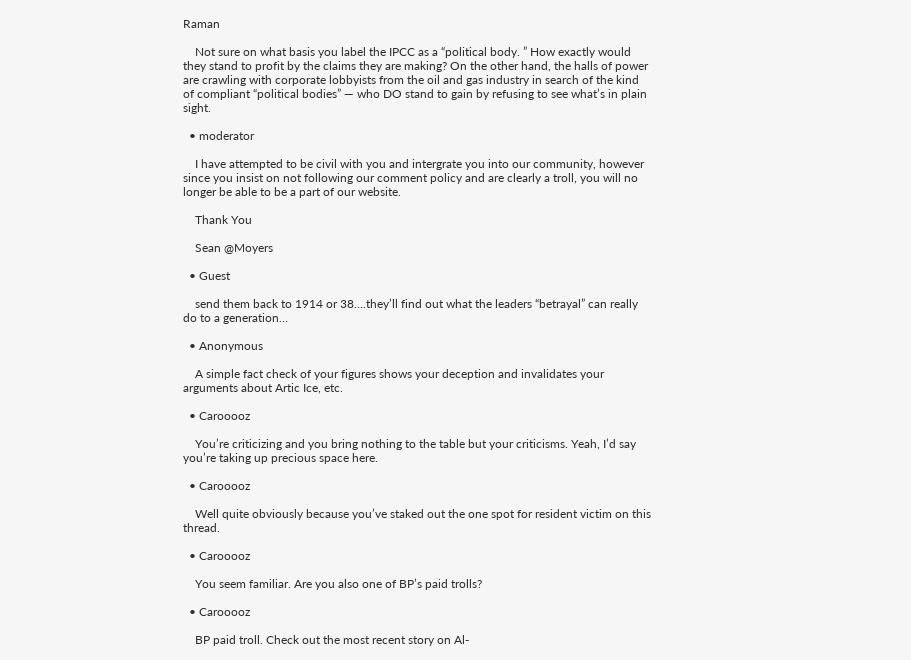Raman

    Not sure on what basis you label the IPCC as a “political body. ” How exactly would they stand to profit by the claims they are making? On the other hand, the halls of power are crawling with corporate lobbyists from the oil and gas industry in search of the kind of compliant “political bodies” — who DO stand to gain by refusing to see what’s in plain sight.

  • moderator

    I have attempted to be civil with you and intergrate you into our community, however since you insist on not following our comment policy and are clearly a troll, you will no longer be able to be a part of our website.

    Thank You

    Sean @Moyers

  • Guest

    send them back to 1914 or 38….they’ll find out what the leaders “betrayal” can really do to a generation…

  • Anonymous

    A simple fact check of your figures shows your deception and invalidates your arguments about Artic Ice, etc.

  • Carooooz

    You’re criticizing and you bring nothing to the table but your criticisms. Yeah, I’d say you’re taking up precious space here.

  • Carooooz

    Well quite obviously because you’ve staked out the one spot for resident victim on this thread.

  • Carooooz

    You seem familiar. Are you also one of BP’s paid trolls?

  • Carooooz

    BP paid troll. Check out the most recent story on Al-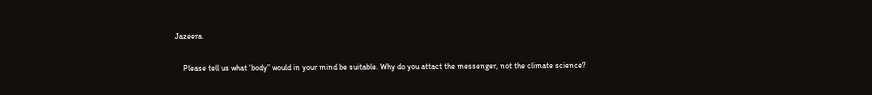Jazeera.


    Please tell us what ‘body” would in your mind be suitable. Why do you attact the messenger, not the climate science?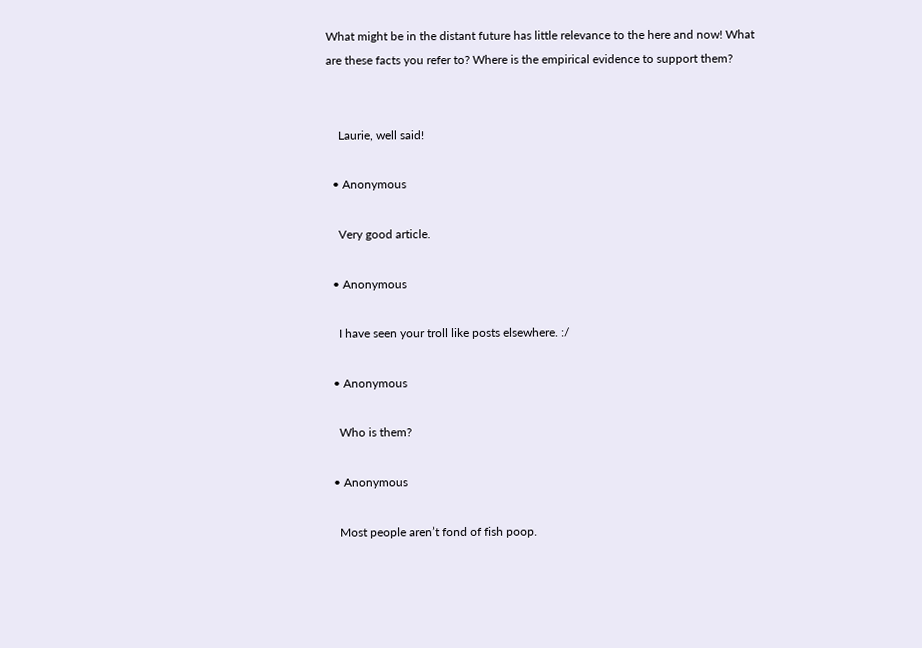What might be in the distant future has little relevance to the here and now! What are these facts you refer to? Where is the empirical evidence to support them?


    Laurie, well said!

  • Anonymous

    Very good article.

  • Anonymous

    I have seen your troll like posts elsewhere. :/

  • Anonymous

    Who is them?

  • Anonymous

    Most people aren’t fond of fish poop.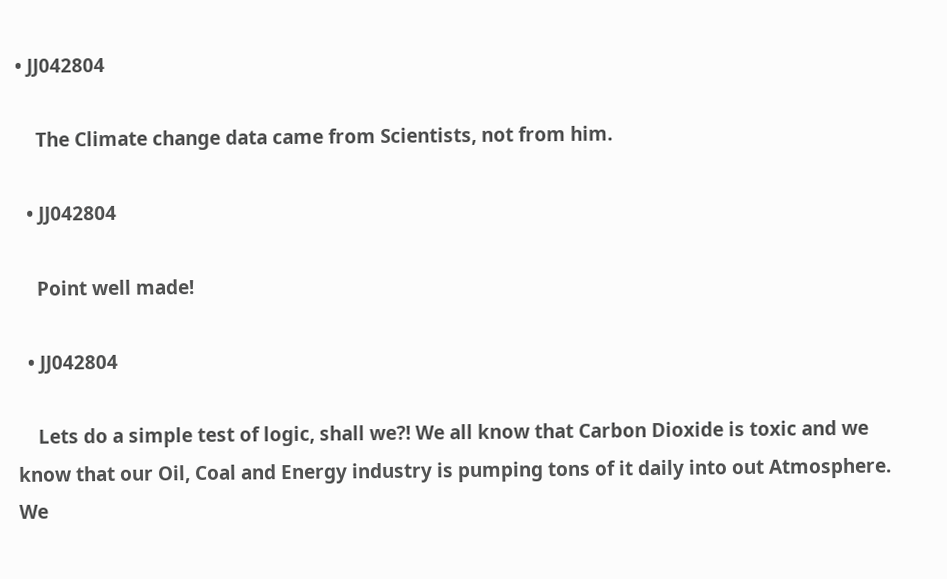• JJ042804

    The Climate change data came from Scientists, not from him.

  • JJ042804

    Point well made!

  • JJ042804

    Lets do a simple test of logic, shall we?! We all know that Carbon Dioxide is toxic and we know that our Oil, Coal and Energy industry is pumping tons of it daily into out Atmosphere. We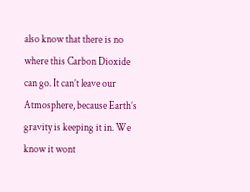also know that there is no where this Carbon Dioxide can go. It can’t leave our Atmosphere, because Earth’s gravity is keeping it in. We know it wont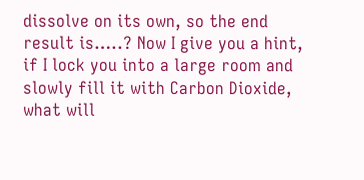dissolve on its own, so the end result is…..? Now I give you a hint, if I lock you into a large room and slowly fill it with Carbon Dioxide, what will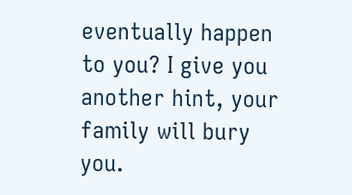eventually happen to you? I give you another hint, your family will bury you.